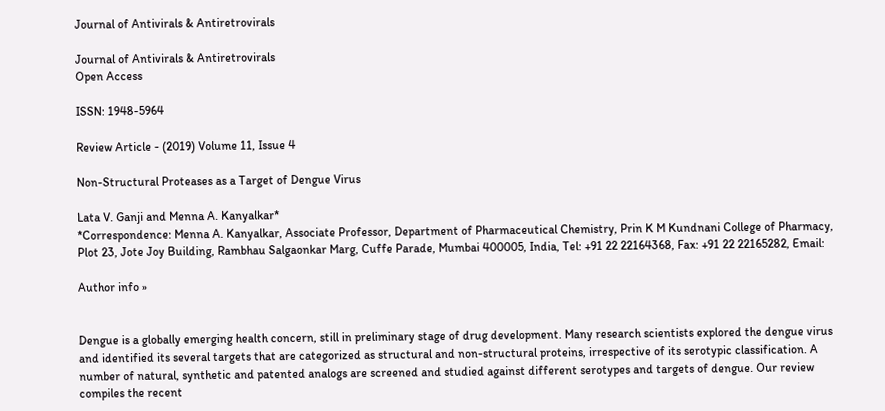Journal of Antivirals & Antiretrovirals

Journal of Antivirals & Antiretrovirals
Open Access

ISSN: 1948-5964

Review Article - (2019) Volume 11, Issue 4

Non-Structural Proteases as a Target of Dengue Virus

Lata V. Ganji and Menna A. Kanyalkar*
*Correspondence: Menna A. Kanyalkar, Associate Professor, Department of Pharmaceutical Chemistry, Prin K M Kundnani College of Pharmacy, Plot 23, Jote Joy Building, Rambhau Salgaonkar Marg, Cuffe Parade, Mumbai 400005, India, Tel: +91 22 22164368, Fax: +91 22 22165282, Email:

Author info »


Dengue is a globally emerging health concern, still in preliminary stage of drug development. Many research scientists explored the dengue virus and identified its several targets that are categorized as structural and non-structural proteins, irrespective of its serotypic classification. A number of natural, synthetic and patented analogs are screened and studied against different serotypes and targets of dengue. Our review compiles the recent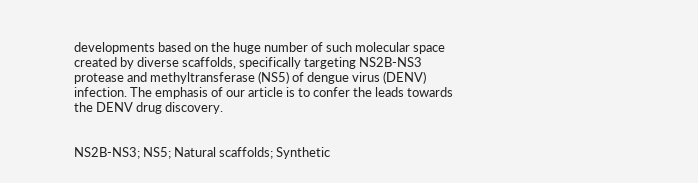developments based on the huge number of such molecular space created by diverse scaffolds, specifically targeting NS2B-NS3 protease and methyltransferase (NS5) of dengue virus (DENV) infection. The emphasis of our article is to confer the leads towards the DENV drug discovery.


NS2B-NS3; NS5; Natural scaffolds; Synthetic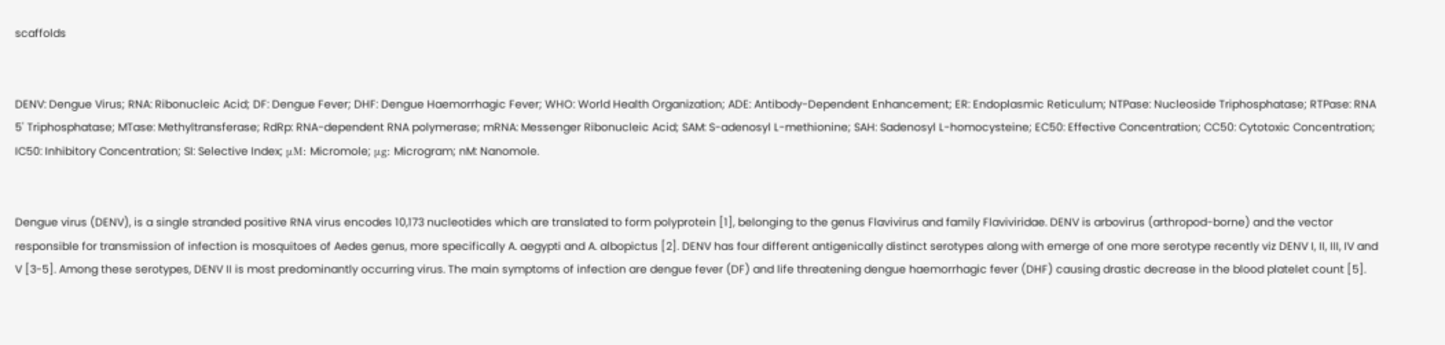scaffolds


DENV: Dengue Virus; RNA: Ribonucleic Acid; DF: Dengue Fever; DHF: Dengue Haemorrhagic Fever; WHO: World Health Organization; ADE: Antibody-Dependent Enhancement; ER: Endoplasmic Reticulum; NTPase: Nucleoside Triphosphatase; RTPase: RNA 5' Triphosphatase; MTase: Methyltransferase; RdRp: RNA-dependent RNA polymerase; mRNA: Messenger Ribonucleic Acid; SAM: S-adenosyl L-methionine; SAH: Sadenosyl L-homocysteine; EC50: Effective Concentration; CC50: Cytotoxic Concentration; IC50: Inhibitory Concentration; SI: Selective Index; μM: Micromole; μg: Microgram; nM: Nanomole.


Dengue virus (DENV), is a single stranded positive RNA virus encodes 10,173 nucleotides which are translated to form polyprotein [1], belonging to the genus Flavivirus and family Flaviviridae. DENV is arbovirus (arthropod-borne) and the vector responsible for transmission of infection is mosquitoes of Aedes genus, more specifically A. aegypti and A. albopictus [2]. DENV has four different antigenically distinct serotypes along with emerge of one more serotype recently viz DENV I, II, III, IV and V [3-5]. Among these serotypes, DENV II is most predominantly occurring virus. The main symptoms of infection are dengue fever (DF) and life threatening dengue haemorrhagic fever (DHF) causing drastic decrease in the blood platelet count [5].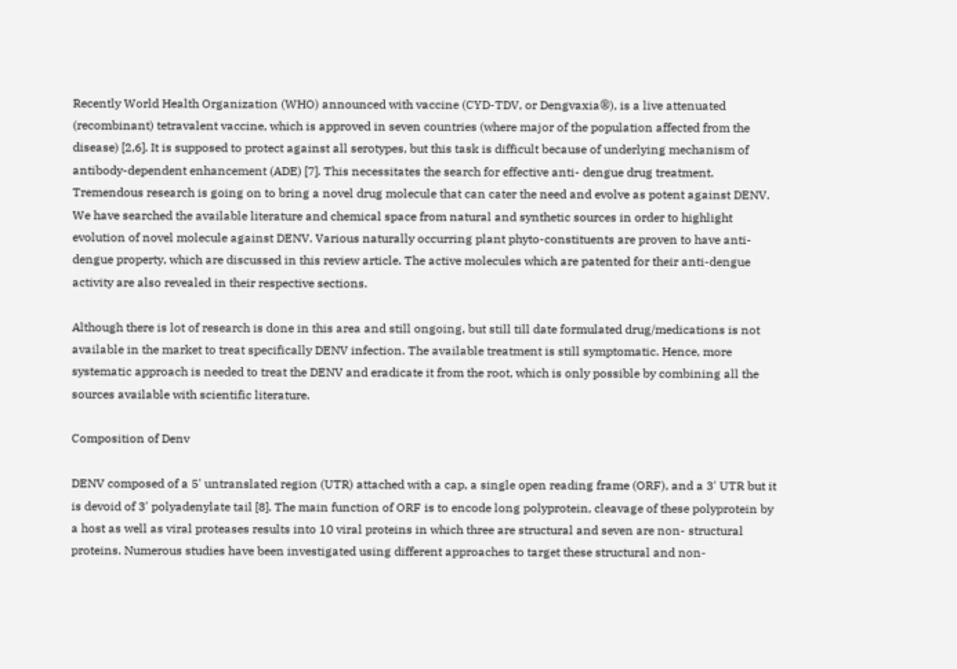Recently World Health Organization (WHO) announced with vaccine (CYD-TDV, or Dengvaxia®), is a live attenuated (recombinant) tetravalent vaccine, which is approved in seven countries (where major of the population affected from the disease) [2,6]. It is supposed to protect against all serotypes, but this task is difficult because of underlying mechanism of antibody-dependent enhancement (ADE) [7]. This necessitates the search for effective anti- dengue drug treatment. Tremendous research is going on to bring a novel drug molecule that can cater the need and evolve as potent against DENV. We have searched the available literature and chemical space from natural and synthetic sources in order to highlight evolution of novel molecule against DENV. Various naturally occurring plant phyto-constituents are proven to have anti-dengue property, which are discussed in this review article. The active molecules which are patented for their anti-dengue activity are also revealed in their respective sections.

Although there is lot of research is done in this area and still ongoing, but still till date formulated drug/medications is not available in the market to treat specifically DENV infection. The available treatment is still symptomatic. Hence, more systematic approach is needed to treat the DENV and eradicate it from the root, which is only possible by combining all the sources available with scientific literature.

Composition of Denv

DENV composed of a 5' untranslated region (UTR) attached with a cap, a single open reading frame (ORF), and a 3' UTR but it is devoid of 3' polyadenylate tail [8]. The main function of ORF is to encode long polyprotein, cleavage of these polyprotein by a host as well as viral proteases results into 10 viral proteins in which three are structural and seven are non- structural proteins. Numerous studies have been investigated using different approaches to target these structural and non-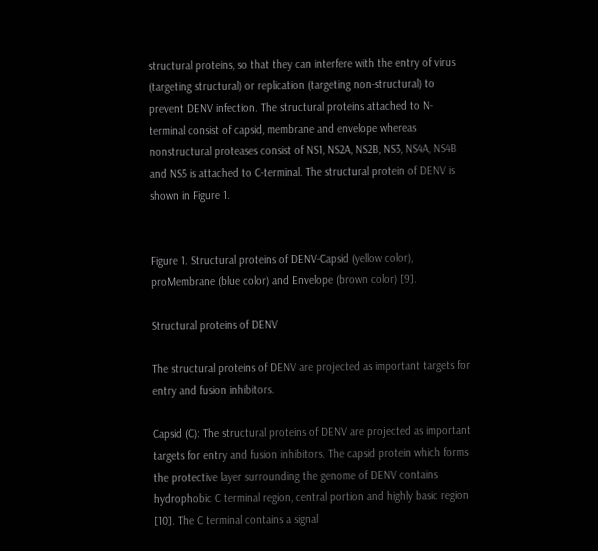structural proteins, so that they can interfere with the entry of virus (targeting structural) or replication (targeting non-structural) to prevent DENV infection. The structural proteins attached to N-terminal consist of capsid, membrane and envelope whereas nonstructural proteases consist of NS1, NS2A, NS2B, NS3, NS4A, NS4B and NS5 is attached to C-terminal. The structural protein of DENV is shown in Figure 1.


Figure 1. Structural proteins of DENV-Capsid (yellow color), proMembrane (blue color) and Envelope (brown color) [9].

Structural proteins of DENV

The structural proteins of DENV are projected as important targets for entry and fusion inhibitors.

Capsid (C): The structural proteins of DENV are projected as important targets for entry and fusion inhibitors. The capsid protein which forms the protective layer surrounding the genome of DENV contains hydrophobic C terminal region, central portion and highly basic region [10]. The C terminal contains a signal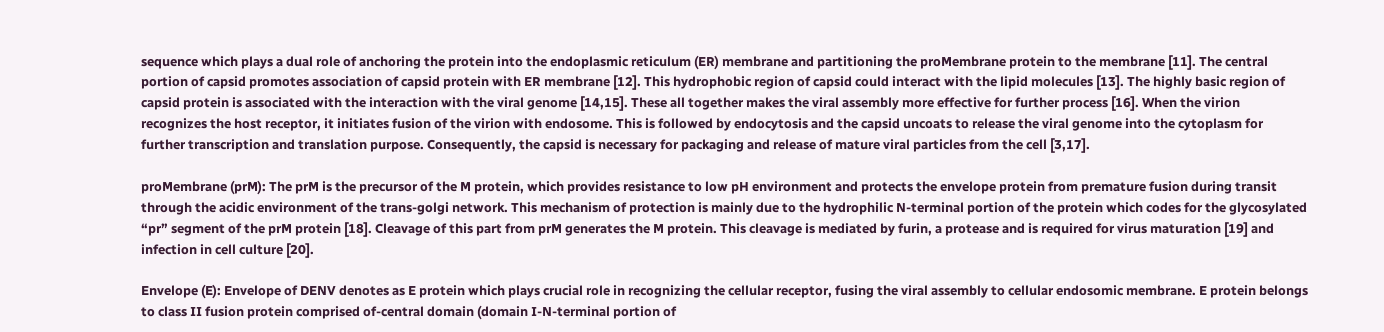sequence which plays a dual role of anchoring the protein into the endoplasmic reticulum (ER) membrane and partitioning the proMembrane protein to the membrane [11]. The central portion of capsid promotes association of capsid protein with ER membrane [12]. This hydrophobic region of capsid could interact with the lipid molecules [13]. The highly basic region of capsid protein is associated with the interaction with the viral genome [14,15]. These all together makes the viral assembly more effective for further process [16]. When the virion recognizes the host receptor, it initiates fusion of the virion with endosome. This is followed by endocytosis and the capsid uncoats to release the viral genome into the cytoplasm for further transcription and translation purpose. Consequently, the capsid is necessary for packaging and release of mature viral particles from the cell [3,17].

proMembrane (prM): The prM is the precursor of the M protein, which provides resistance to low pH environment and protects the envelope protein from premature fusion during transit through the acidic environment of the trans-golgi network. This mechanism of protection is mainly due to the hydrophilic N-terminal portion of the protein which codes for the glycosylated “pr” segment of the prM protein [18]. Cleavage of this part from prM generates the M protein. This cleavage is mediated by furin, a protease and is required for virus maturation [19] and infection in cell culture [20].

Envelope (E): Envelope of DENV denotes as E protein which plays crucial role in recognizing the cellular receptor, fusing the viral assembly to cellular endosomic membrane. E protein belongs to class II fusion protein comprised of-central domain (domain I-N-terminal portion of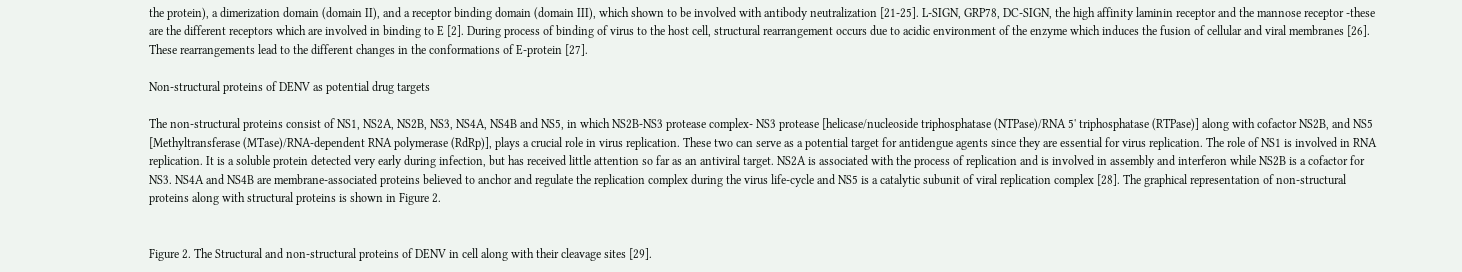the protein), a dimerization domain (domain II), and a receptor binding domain (domain III), which shown to be involved with antibody neutralization [21-25]. L-SIGN, GRP78, DC-SIGN, the high affinity laminin receptor and the mannose receptor -these are the different receptors which are involved in binding to E [2]. During process of binding of virus to the host cell, structural rearrangement occurs due to acidic environment of the enzyme which induces the fusion of cellular and viral membranes [26]. These rearrangements lead to the different changes in the conformations of E-protein [27].

Non-structural proteins of DENV as potential drug targets

The non-structural proteins consist of NS1, NS2A, NS2B, NS3, NS4A, NS4B and NS5, in which NS2B-NS3 protease complex- NS3 protease [helicase/nucleoside triphosphatase (NTPase)/RNA 5' triphosphatase (RTPase)] along with cofactor NS2B, and NS5 [Methyltransferase (MTase)/RNA-dependent RNA polymerase (RdRp)], plays a crucial role in virus replication. These two can serve as a potential target for antidengue agents since they are essential for virus replication. The role of NS1 is involved in RNA replication. It is a soluble protein detected very early during infection, but has received little attention so far as an antiviral target. NS2A is associated with the process of replication and is involved in assembly and interferon while NS2B is a cofactor for NS3. NS4A and NS4B are membrane-associated proteins believed to anchor and regulate the replication complex during the virus life-cycle and NS5 is a catalytic subunit of viral replication complex [28]. The graphical representation of non-structural proteins along with structural proteins is shown in Figure 2.


Figure 2. The Structural and non-structural proteins of DENV in cell along with their cleavage sites [29].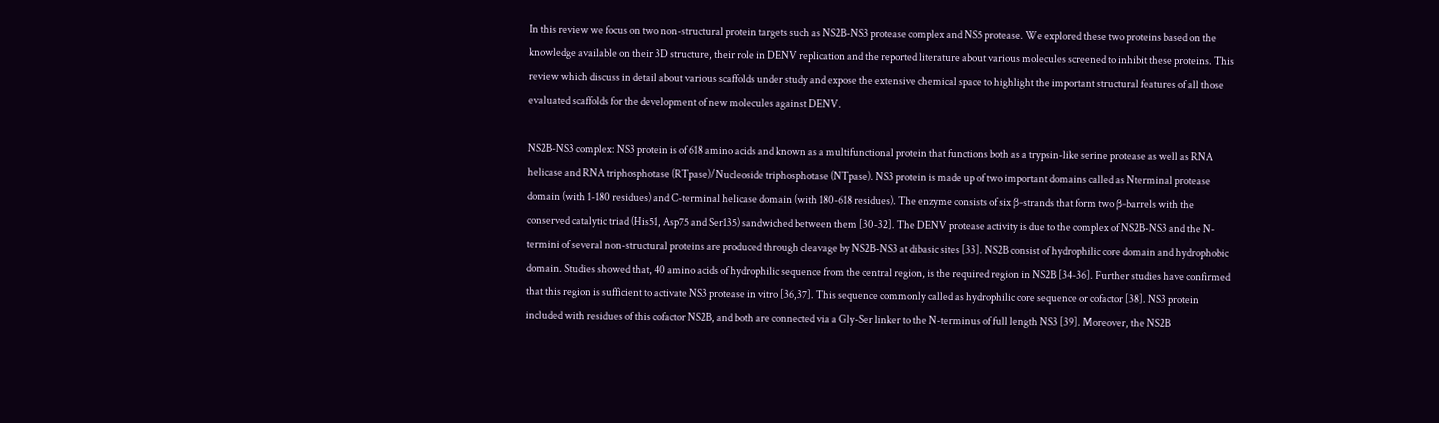In this review we focus on two non-structural protein targets such as NS2B-NS3 protease complex and NS5 protease. We explored these two proteins based on the knowledge available on their 3D structure, their role in DENV replication and the reported literature about various molecules screened to inhibit these proteins. This review which discuss in detail about various scaffolds under study and expose the extensive chemical space to highlight the important structural features of all those evaluated scaffolds for the development of new molecules against DENV.

NS2B-NS3 complex: NS3 protein is of 618 amino acids and known as a multifunctional protein that functions both as a trypsin-like serine protease as well as RNA helicase and RNA triphosphotase (RTpase)/Nucleoside triphosphotase (NTpase). NS3 protein is made up of two important domains called as Nterminal protease domain (with 1-180 residues) and C-terminal helicase domain (with 180-618 residues). The enzyme consists of six β-strands that form two β-barrels with the conserved catalytic triad (His51, Asp75 and Ser135) sandwiched between them [30-32]. The DENV protease activity is due to the complex of NS2B-NS3 and the N-termini of several non-structural proteins are produced through cleavage by NS2B-NS3 at dibasic sites [33]. NS2B consist of hydrophilic core domain and hydrophobic domain. Studies showed that, 40 amino acids of hydrophilic sequence from the central region, is the required region in NS2B [34-36]. Further studies have confirmed that this region is sufficient to activate NS3 protease in vitro [36,37]. This sequence commonly called as hydrophilic core sequence or cofactor [38]. NS3 protein included with residues of this cofactor NS2B, and both are connected via a Gly-Ser linker to the N-terminus of full length NS3 [39]. Moreover, the NS2B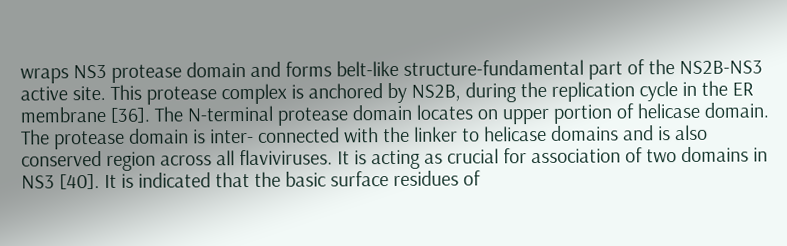wraps NS3 protease domain and forms belt-like structure-fundamental part of the NS2B-NS3 active site. This protease complex is anchored by NS2B, during the replication cycle in the ER membrane [36]. The N-terminal protease domain locates on upper portion of helicase domain. The protease domain is inter- connected with the linker to helicase domains and is also conserved region across all flaviviruses. It is acting as crucial for association of two domains in NS3 [40]. It is indicated that the basic surface residues of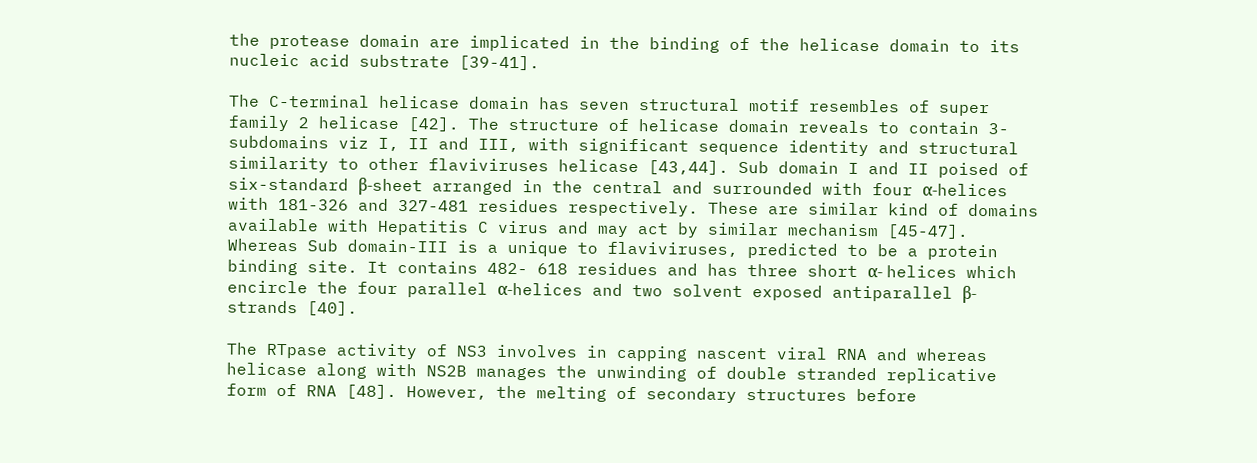the protease domain are implicated in the binding of the helicase domain to its nucleic acid substrate [39-41].

The C-terminal helicase domain has seven structural motif resembles of super family 2 helicase [42]. The structure of helicase domain reveals to contain 3-subdomains viz I, II and III, with significant sequence identity and structural similarity to other flaviviruses helicase [43,44]. Sub domain I and II poised of six-standard β-sheet arranged in the central and surrounded with four α-helices with 181-326 and 327-481 residues respectively. These are similar kind of domains available with Hepatitis C virus and may act by similar mechanism [45-47]. Whereas Sub domain-III is a unique to flaviviruses, predicted to be a protein binding site. It contains 482- 618 residues and has three short α- helices which encircle the four parallel α-helices and two solvent exposed antiparallel β-strands [40].

The RTpase activity of NS3 involves in capping nascent viral RNA and whereas helicase along with NS2B manages the unwinding of double stranded replicative form of RNA [48]. However, the melting of secondary structures before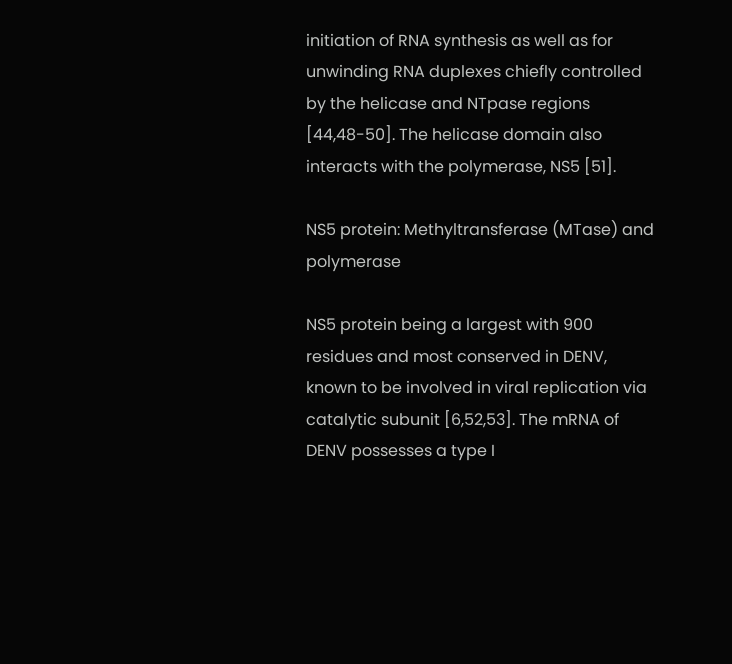initiation of RNA synthesis as well as for unwinding RNA duplexes chiefly controlled by the helicase and NTpase regions [44,48-50]. The helicase domain also interacts with the polymerase, NS5 [51].

NS5 protein: Methyltransferase (MTase) and polymerase

NS5 protein being a largest with 900 residues and most conserved in DENV, known to be involved in viral replication via catalytic subunit [6,52,53]. The mRNA of DENV possesses a type I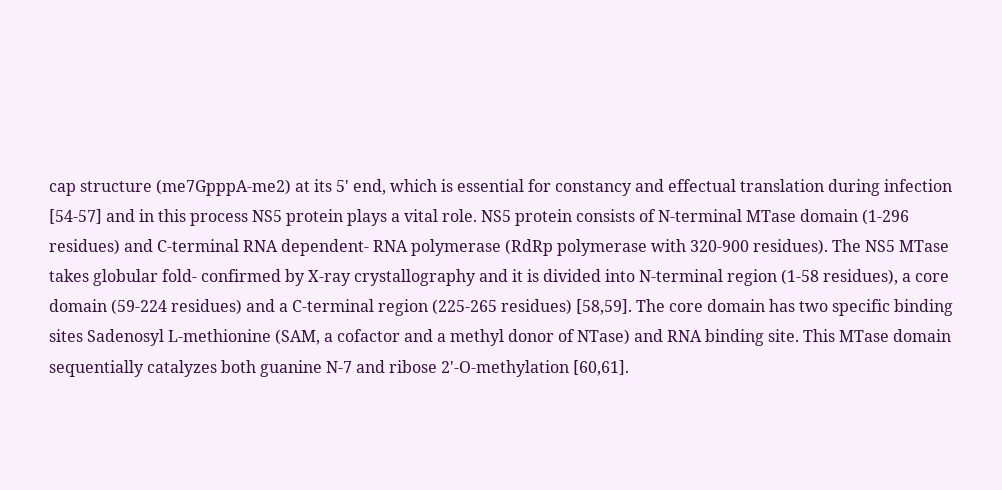cap structure (me7GpppA-me2) at its 5' end, which is essential for constancy and effectual translation during infection [54-57] and in this process NS5 protein plays a vital role. NS5 protein consists of N-terminal MTase domain (1-296 residues) and C-terminal RNA dependent- RNA polymerase (RdRp polymerase with 320-900 residues). The NS5 MTase takes globular fold- confirmed by X-ray crystallography and it is divided into N-terminal region (1-58 residues), a core domain (59-224 residues) and a C-terminal region (225-265 residues) [58,59]. The core domain has two specific binding sites Sadenosyl L-methionine (SAM, a cofactor and a methyl donor of NTase) and RNA binding site. This MTase domain sequentially catalyzes both guanine N-7 and ribose 2'-O-methylation [60,61].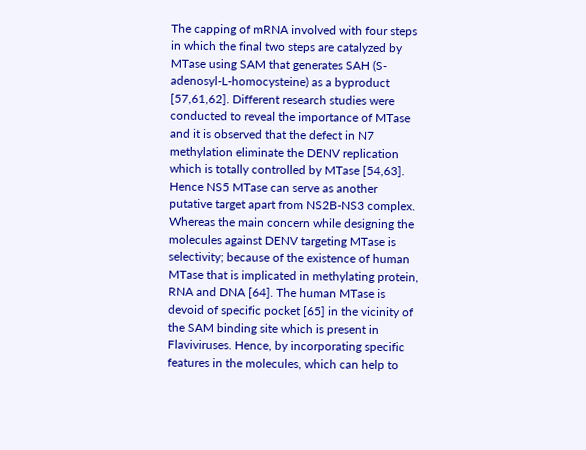The capping of mRNA involved with four steps in which the final two steps are catalyzed by MTase using SAM that generates SAH (S- adenosyl-L-homocysteine) as a byproduct [57,61,62]. Different research studies were conducted to reveal the importance of MTase and it is observed that the defect in N7 methylation eliminate the DENV replication which is totally controlled by MTase [54,63]. Hence NS5 MTase can serve as another putative target apart from NS2B-NS3 complex. Whereas the main concern while designing the molecules against DENV targeting MTase is selectivity; because of the existence of human MTase that is implicated in methylating protein, RNA and DNA [64]. The human MTase is devoid of specific pocket [65] in the vicinity of the SAM binding site which is present in Flaviviruses. Hence, by incorporating specific features in the molecules, which can help to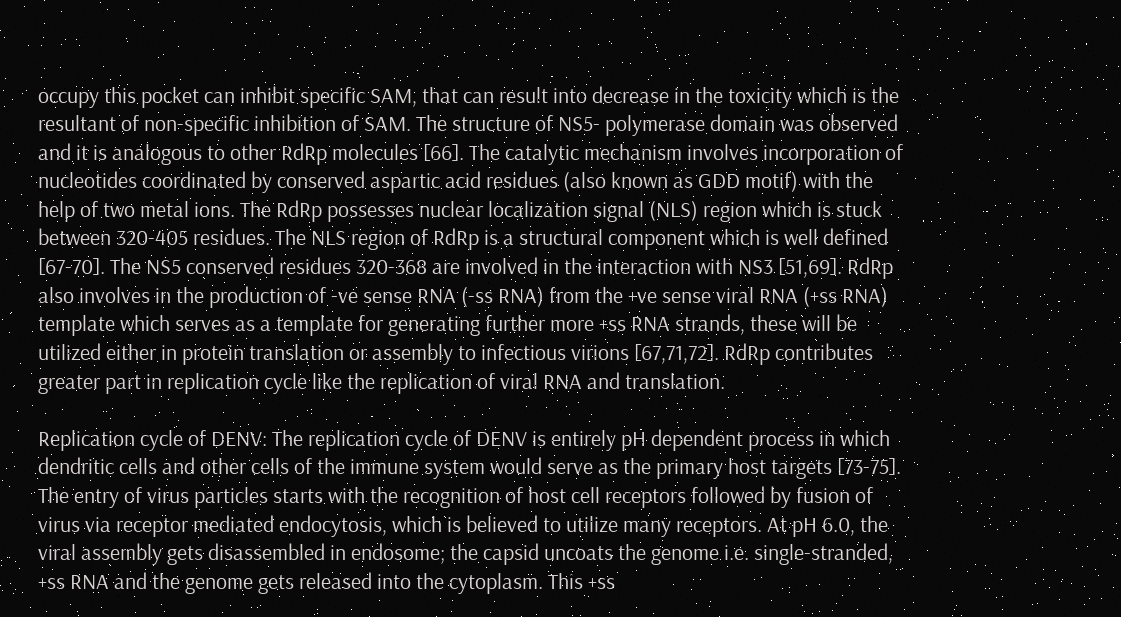occupy this pocket can inhibit specific SAM, that can result into decrease in the toxicity which is the resultant of non-specific inhibition of SAM. The structure of NS5- polymerase domain was observed and it is analogous to other RdRp molecules [66]. The catalytic mechanism involves incorporation of nucleotides coordinated by conserved aspartic acid residues (also known as GDD motif) with the help of two metal ions. The RdRp possesses nuclear localization signal (NLS) region which is stuck between 320-405 residues. The NLS region of RdRp is a structural component which is well defined [67-70]. The NS5 conserved residues 320-368 are involved in the interaction with NS3 [51,69]. RdRp also involves in the production of -ve sense RNA (-ss RNA) from the +ve sense viral RNA (+ss RNA) template which serves as a template for generating further more +ss RNA strands, these will be utilized either in protein translation or assembly to infectious virions [67,71,72]. RdRp contributes greater part in replication cycle like the replication of viral RNA and translation.

Replication cycle of DENV: The replication cycle of DENV is entirely pH dependent process in which dendritic cells and other cells of the immune system would serve as the primary host targets [73-75]. The entry of virus particles starts with the recognition of host cell receptors followed by fusion of virus via receptor mediated endocytosis, which is believed to utilize many receptors. At pH 6.0, the viral assembly gets disassembled in endosome; the capsid uncoats the genome i.e. single-stranded, +ss RNA and the genome gets released into the cytoplasm. This +ss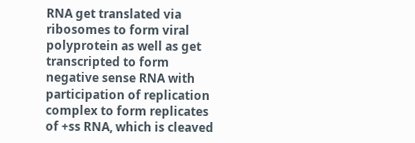RNA get translated via ribosomes to form viral polyprotein as well as get transcripted to form negative sense RNA with participation of replication complex to form replicates of +ss RNA, which is cleaved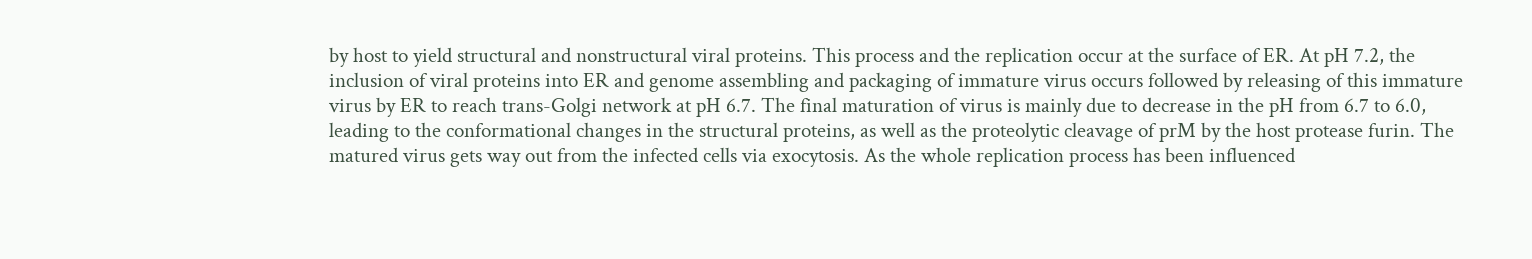by host to yield structural and nonstructural viral proteins. This process and the replication occur at the surface of ER. At pH 7.2, the inclusion of viral proteins into ER and genome assembling and packaging of immature virus occurs followed by releasing of this immature virus by ER to reach trans-Golgi network at pH 6.7. The final maturation of virus is mainly due to decrease in the pH from 6.7 to 6.0, leading to the conformational changes in the structural proteins, as well as the proteolytic cleavage of prM by the host protease furin. The matured virus gets way out from the infected cells via exocytosis. As the whole replication process has been influenced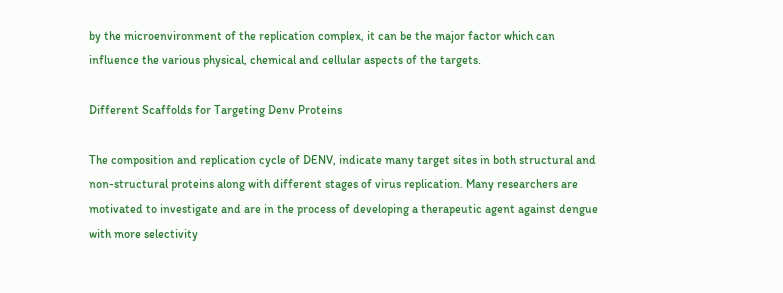by the microenvironment of the replication complex, it can be the major factor which can influence the various physical, chemical and cellular aspects of the targets.

Different Scaffolds for Targeting Denv Proteins

The composition and replication cycle of DENV, indicate many target sites in both structural and non-structural proteins along with different stages of virus replication. Many researchers are motivated to investigate and are in the process of developing a therapeutic agent against dengue with more selectivity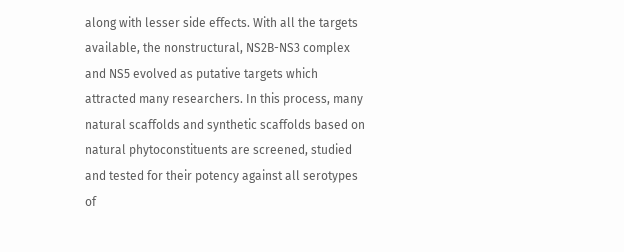along with lesser side effects. With all the targets available, the nonstructural, NS2B-NS3 complex and NS5 evolved as putative targets which attracted many researchers. In this process, many natural scaffolds and synthetic scaffolds based on natural phytoconstituents are screened, studied and tested for their potency against all serotypes of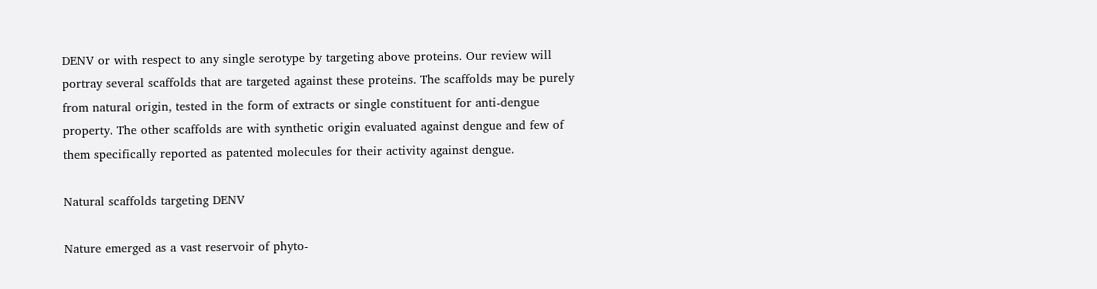DENV or with respect to any single serotype by targeting above proteins. Our review will portray several scaffolds that are targeted against these proteins. The scaffolds may be purely from natural origin, tested in the form of extracts or single constituent for anti-dengue property. The other scaffolds are with synthetic origin evaluated against dengue and few of them specifically reported as patented molecules for their activity against dengue.

Natural scaffolds targeting DENV

Nature emerged as a vast reservoir of phyto-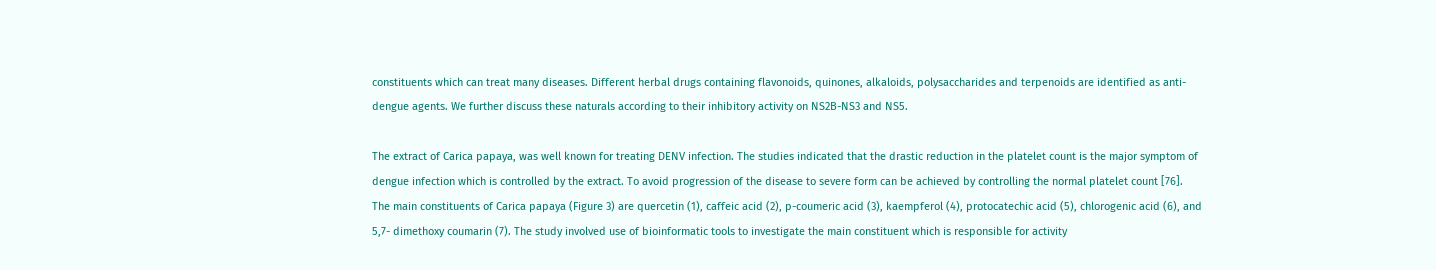constituents which can treat many diseases. Different herbal drugs containing flavonoids, quinones, alkaloids, polysaccharides and terpenoids are identified as anti-dengue agents. We further discuss these naturals according to their inhibitory activity on NS2B-NS3 and NS5.

The extract of Carica papaya, was well known for treating DENV infection. The studies indicated that the drastic reduction in the platelet count is the major symptom of dengue infection which is controlled by the extract. To avoid progression of the disease to severe form can be achieved by controlling the normal platelet count [76]. The main constituents of Carica papaya (Figure 3) are quercetin (1), caffeic acid (2), p-coumeric acid (3), kaempferol (4), protocatechic acid (5), chlorogenic acid (6), and 5,7- dimethoxy coumarin (7). The study involved use of bioinformatic tools to investigate the main constituent which is responsible for activity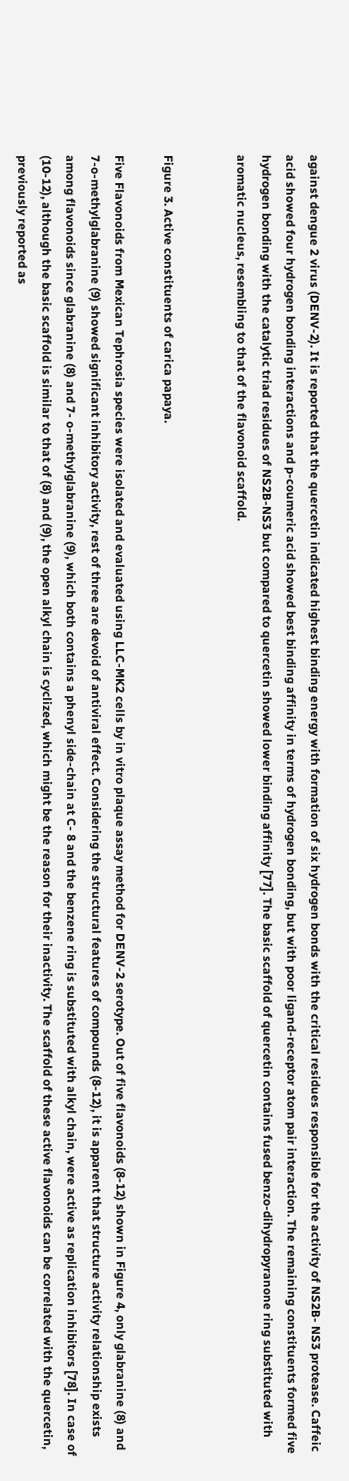against dengue 2 virus (DENV-2). It is reported that the quercetin indicated highest binding energy with formation of six hydrogen bonds with the critical residues responsible for the activity of NS2B- NS3 protease. Caffeic acid showed four hydrogen bonding interactions and p-coumeric acid showed best binding affinity in terms of hydrogen bonding, but with poor ligand-receptor atom pair interaction. The remaining constituents formed five hydrogen bonding with the catalytic triad residues of NS2B-NS3 but compared to quercetin showed lower binding affinity [77]. The basic scaffold of quercetin contains fused benzo-dihydropyranone ring substituted with aromatic nucleus, resembling to that of the flavonoid scaffold.


Figure 3. Active constituents of carica papaya.

Five Flavonoids from Mexican Tephrosia species were isolated and evaluated using LLC-MK2 cells by in vitro plaque assay method for DENV-2 serotype. Out of five flavonoids (8-12) shown in Figure 4, only glabranine (8) and 7-o-methylglabranine (9) showed significant inhibitory activity, rest of three are devoid of antiviral effect. Considering the structural features of compounds (8-12), it is apparent that structure activity relationship exists among flavonoids since glabranine (8) and 7- o-methylglabranine (9), which both contains a phenyl side-chain at C- 8 and the benzene ring is substituted with alkyl chain, were active as replication inhibitors [78]. In case of (10-12), although the basic scaffold is similar to that of (8) and (9), the open alkyl chain is cyclized, which might be the reason for their inactivity. The scaffold of these active flavonoids can be correlated with the quercetin, previously reported as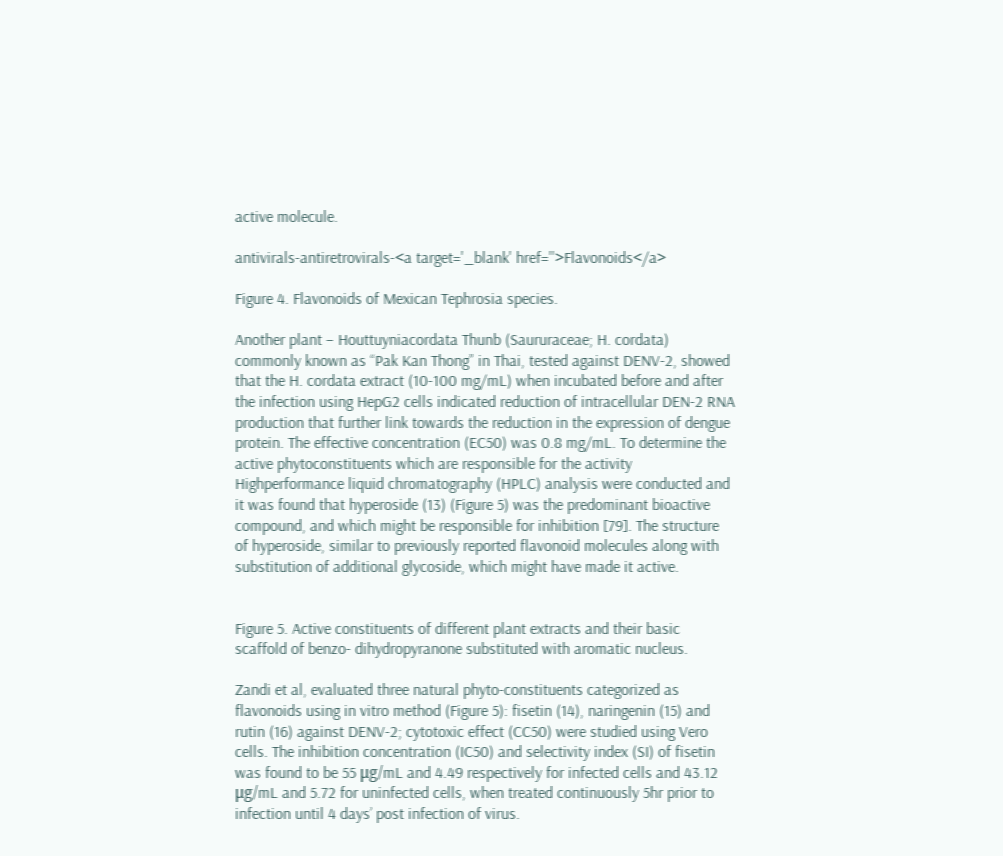active molecule.

antivirals-antiretrovirals-<a target='_blank' href=''>Flavonoids</a>

Figure 4. Flavonoids of Mexican Tephrosia species.

Another plant – Houttuyniacordata Thunb (Saururaceae; H. cordata) commonly known as “Pak Kan Thong” in Thai, tested against DENV-2, showed that the H. cordata extract (10-100 mg/mL) when incubated before and after the infection using HepG2 cells indicated reduction of intracellular DEN-2 RNA production that further link towards the reduction in the expression of dengue protein. The effective concentration (EC50) was 0.8 mg/mL. To determine the active phytoconstituents which are responsible for the activity Highperformance liquid chromatography (HPLC) analysis were conducted and it was found that hyperoside (13) (Figure 5) was the predominant bioactive compound, and which might be responsible for inhibition [79]. The structure of hyperoside, similar to previously reported flavonoid molecules along with substitution of additional glycoside, which might have made it active.


Figure 5. Active constituents of different plant extracts and their basic scaffold of benzo- dihydropyranone substituted with aromatic nucleus.

Zandi et al, evaluated three natural phyto-constituents categorized as flavonoids using in vitro method (Figure 5): fisetin (14), naringenin (15) and rutin (16) against DENV-2; cytotoxic effect (CC50) were studied using Vero cells. The inhibition concentration (IC50) and selectivity index (SI) of fisetin was found to be 55 μg/mL and 4.49 respectively for infected cells and 43.12 μg/mL and 5.72 for uninfected cells, when treated continuously 5hr prior to infection until 4 days’ post infection of virus.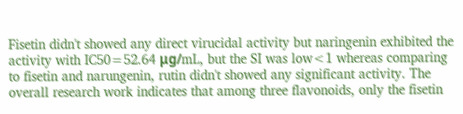Fisetin didn't showed any direct virucidal activity but naringenin exhibited the activity with IC50=52.64 μg/mL, but the SI was low<1 whereas comparing to fisetin and narungenin, rutin didn't showed any significant activity. The overall research work indicates that among three flavonoids, only the fisetin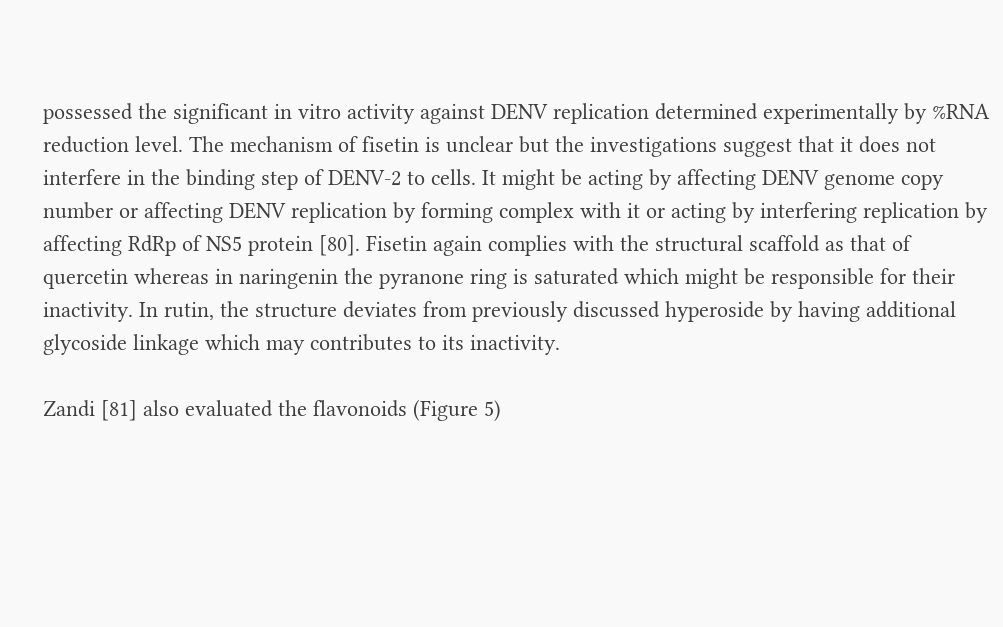possessed the significant in vitro activity against DENV replication determined experimentally by %RNA reduction level. The mechanism of fisetin is unclear but the investigations suggest that it does not interfere in the binding step of DENV-2 to cells. It might be acting by affecting DENV genome copy number or affecting DENV replication by forming complex with it or acting by interfering replication by affecting RdRp of NS5 protein [80]. Fisetin again complies with the structural scaffold as that of quercetin whereas in naringenin the pyranone ring is saturated which might be responsible for their inactivity. In rutin, the structure deviates from previously discussed hyperoside by having additional glycoside linkage which may contributes to its inactivity.

Zandi [81] also evaluated the flavonoids (Figure 5)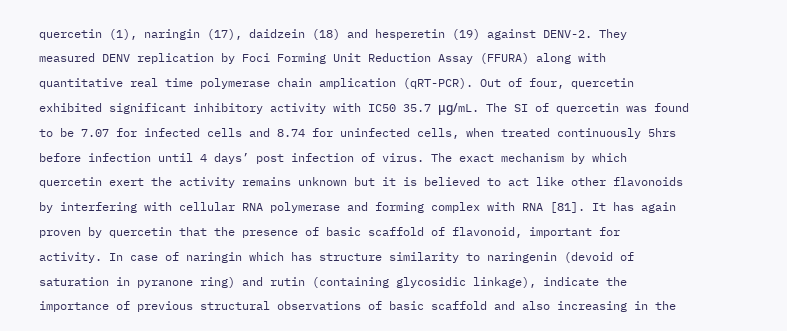quercetin (1), naringin (17), daidzein (18) and hesperetin (19) against DENV-2. They measured DENV replication by Foci Forming Unit Reduction Assay (FFURA) along with quantitative real time polymerase chain amplication (qRT-PCR). Out of four, quercetin exhibited significant inhibitory activity with IC50 35.7 μg/mL. The SI of quercetin was found to be 7.07 for infected cells and 8.74 for uninfected cells, when treated continuously 5hrs before infection until 4 days’ post infection of virus. The exact mechanism by which quercetin exert the activity remains unknown but it is believed to act like other flavonoids by interfering with cellular RNA polymerase and forming complex with RNA [81]. It has again proven by quercetin that the presence of basic scaffold of flavonoid, important for activity. In case of naringin which has structure similarity to naringenin (devoid of saturation in pyranone ring) and rutin (containing glycosidic linkage), indicate the importance of previous structural observations of basic scaffold and also increasing in the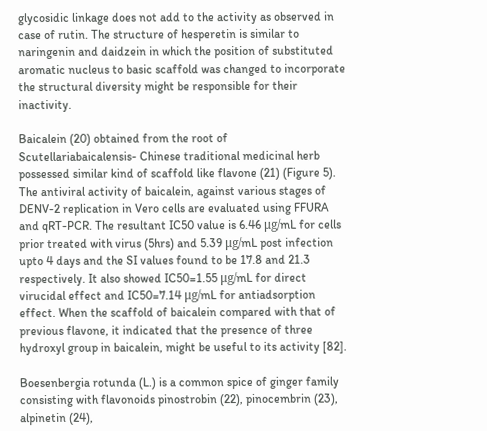glycosidic linkage does not add to the activity as observed in case of rutin. The structure of hesperetin is similar to naringenin and daidzein in which the position of substituted aromatic nucleus to basic scaffold was changed to incorporate the structural diversity might be responsible for their inactivity.

Baicalein (20) obtained from the root of Scutellariabaicalensis- Chinese traditional medicinal herb possessed similar kind of scaffold like flavone (21) (Figure 5). The antiviral activity of baicalein, against various stages of DENV-2 replication in Vero cells are evaluated using FFURA and qRT-PCR. The resultant IC50 value is 6.46 μg/mL for cells prior treated with virus (5hrs) and 5.39 μg/mL post infection upto 4 days and the SI values found to be 17.8 and 21.3 respectively. It also showed IC50=1.55 μg/mL for direct virucidal effect and IC50=7.14 μg/mL for antiadsorption effect. When the scaffold of baicalein compared with that of previous flavone, it indicated that the presence of three hydroxyl group in baicalein, might be useful to its activity [82].

Boesenbergia rotunda (L.) is a common spice of ginger family consisting with flavonoids pinostrobin (22), pinocembrin (23), alpinetin (24),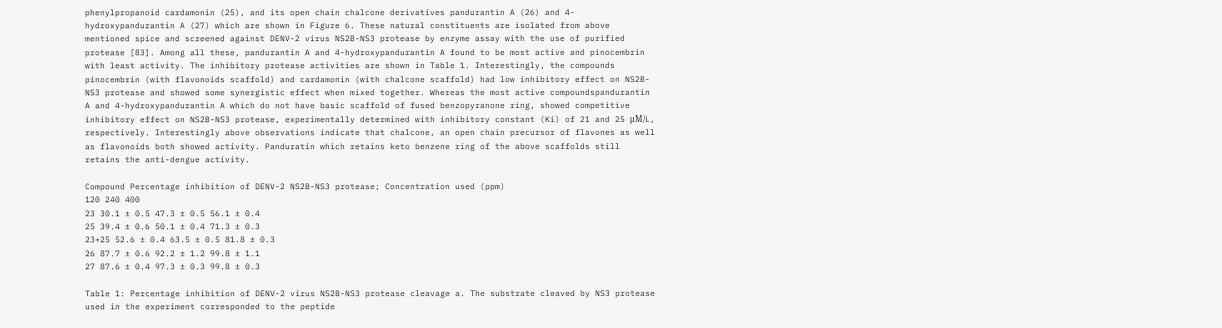phenylpropanoid cardamonin (25), and its open chain chalcone derivatives pandurantin A (26) and 4-hydroxypandurantin A (27) which are shown in Figure 6. These natural constituents are isolated from above mentioned spice and screened against DENV-2 virus NS2B-NS3 protease by enzyme assay with the use of purified protease [83]. Among all these, pandurantin A and 4-hydroxypandurantin A found to be most active and pinocembrin with least activity. The inhibitory protease activities are shown in Table 1. Interestingly, the compounds pinocembrin (with flavonoids scaffold) and cardamonin (with chalcone scaffold) had low inhibitory effect on NS2B-NS3 protease and showed some synergistic effect when mixed together. Whereas the most active compoundspandurantin A and 4-hydroxypandurantin A which do not have basic scaffold of fused benzopyranone ring, showed competitive inhibitory effect on NS2B-NS3 protease, experimentally determined with inhibitory constant (Ki) of 21 and 25 μM/L, respectively. Interestingly above observations indicate that chalcone, an open chain precursor of flavones as well as flavonoids both showed activity. Panduratin which retains keto benzene ring of the above scaffolds still retains the anti-dengue activity.

Compound Percentage inhibition of DENV-2 NS2B-NS3 protease; Concentration used (ppm)
120 240 400
23 30.1 ± 0.5 47.3 ± 0.5 56.1 ± 0.4
25 39.4 ± 0.6 50.1 ± 0.4 71.3 ± 0.3
23+25 52.6 ± 0.4 63.5 ± 0.5 81.8 ± 0.3
26 87.7 ± 0.6 92.2 ± 1.2 99.8 ± 1.1
27 87.6 ± 0.4 97.3 ± 0.3 99.8 ± 0.3

Table 1: Percentage inhibition of DENV-2 virus NS2B-NS3 protease cleavage a. The substrate cleaved by NS3 protease used in the experiment corresponded to the peptide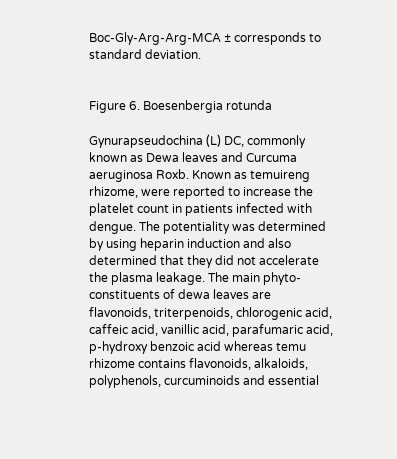Boc-Gly-Arg-Arg-MCA ± corresponds to standard deviation.


Figure 6. Boesenbergia rotunda

Gynurapseudochina (L) DC, commonly known as Dewa leaves and Curcuma aeruginosa Roxb. Known as temuireng rhizome, were reported to increase the platelet count in patients infected with dengue. The potentiality was determined by using heparin induction and also determined that they did not accelerate the plasma leakage. The main phyto-constituents of dewa leaves are flavonoids, triterpenoids, chlorogenic acid, caffeic acid, vanillic acid, parafumaric acid, p-hydroxy benzoic acid whereas temu rhizome contains flavonoids, alkaloids, polyphenols, curcuminoids and essential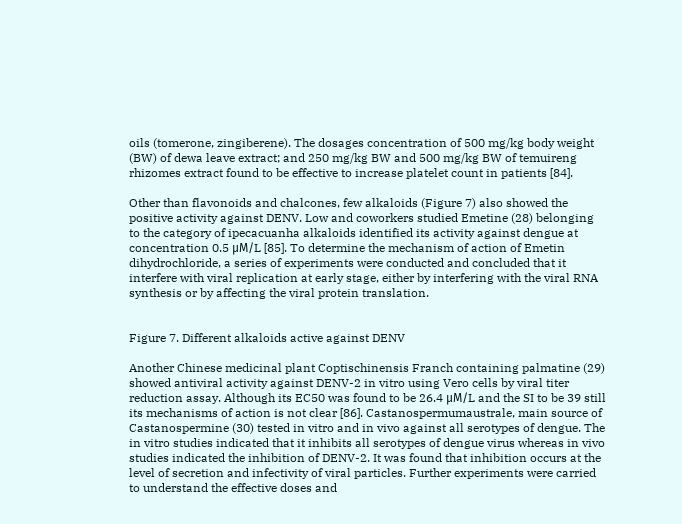oils (tomerone, zingiberene). The dosages concentration of 500 mg/kg body weight (BW) of dewa leave extract; and 250 mg/kg BW and 500 mg/kg BW of temuireng rhizomes extract found to be effective to increase platelet count in patients [84].

Other than flavonoids and chalcones, few alkaloids (Figure 7) also showed the positive activity against DENV. Low and coworkers studied Emetine (28) belonging to the category of ipecacuanha alkaloids identified its activity against dengue at concentration 0.5 μM/L [85]. To determine the mechanism of action of Emetin dihydrochloride, a series of experiments were conducted and concluded that it interfere with viral replication at early stage, either by interfering with the viral RNA synthesis or by affecting the viral protein translation.


Figure 7. Different alkaloids active against DENV

Another Chinese medicinal plant Coptischinensis Franch containing palmatine (29) showed antiviral activity against DENV-2 in vitro using Vero cells by viral titer reduction assay. Although its EC50 was found to be 26.4 μM/L and the SI to be 39 still its mechanisms of action is not clear [86]. Castanospermumaustrale, main source of Castanospermine (30) tested in vitro and in vivo against all serotypes of dengue. The in vitro studies indicated that it inhibits all serotypes of dengue virus whereas in vivo studies indicated the inhibition of DENV-2. It was found that inhibition occurs at the level of secretion and infectivity of viral particles. Further experiments were carried to understand the effective doses and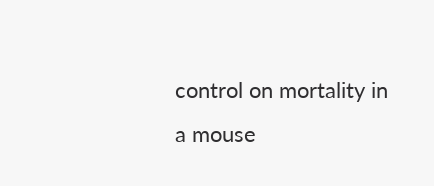control on mortality in a mouse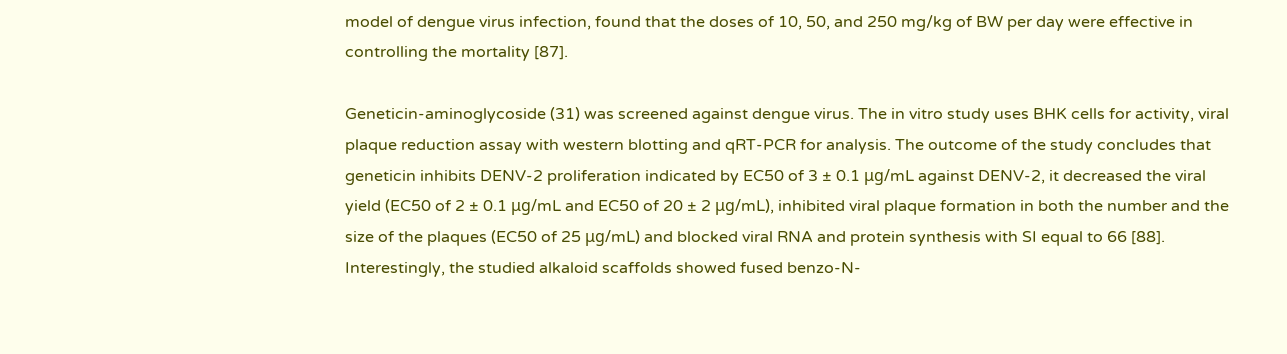model of dengue virus infection, found that the doses of 10, 50, and 250 mg/kg of BW per day were effective in controlling the mortality [87].

Geneticin-aminoglycoside (31) was screened against dengue virus. The in vitro study uses BHK cells for activity, viral plaque reduction assay with western blotting and qRT-PCR for analysis. The outcome of the study concludes that geneticin inhibits DENV-2 proliferation indicated by EC50 of 3 ± 0.1 μg/mL against DENV-2, it decreased the viral yield (EC50 of 2 ± 0.1 μg/mL and EC50 of 20 ± 2 μg/mL), inhibited viral plaque formation in both the number and the size of the plaques (EC50 of 25 μg/mL) and blocked viral RNA and protein synthesis with SI equal to 66 [88]. Interestingly, the studied alkaloid scaffolds showed fused benzo-N-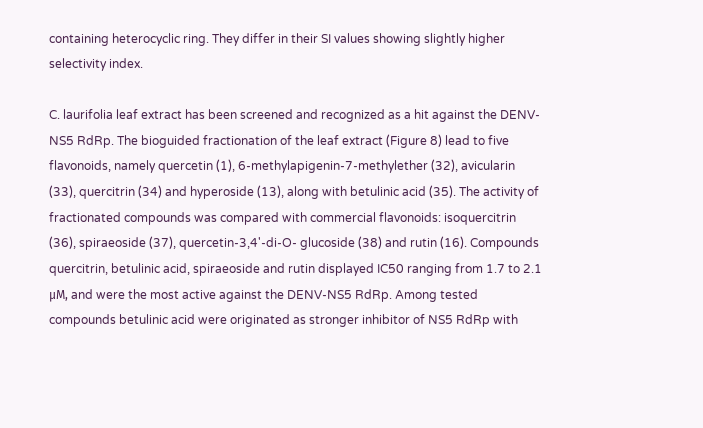containing heterocyclic ring. They differ in their SI values showing slightly higher selectivity index.

C. laurifolia leaf extract has been screened and recognized as a hit against the DENV- NS5 RdRp. The bioguided fractionation of the leaf extract (Figure 8) lead to five flavonoids, namely quercetin (1), 6-methylapigenin-7-methylether (32), avicularin (33), quercitrin (34) and hyperoside (13), along with betulinic acid (35). The activity of fractionated compounds was compared with commercial flavonoids: isoquercitrin (36), spiraeoside (37), quercetin-3,4'-di-O- glucoside (38) and rutin (16). Compounds quercitrin, betulinic acid, spiraeoside and rutin displayed IC50 ranging from 1.7 to 2.1 μM, and were the most active against the DENV-NS5 RdRp. Among tested compounds betulinic acid were originated as stronger inhibitor of NS5 RdRp with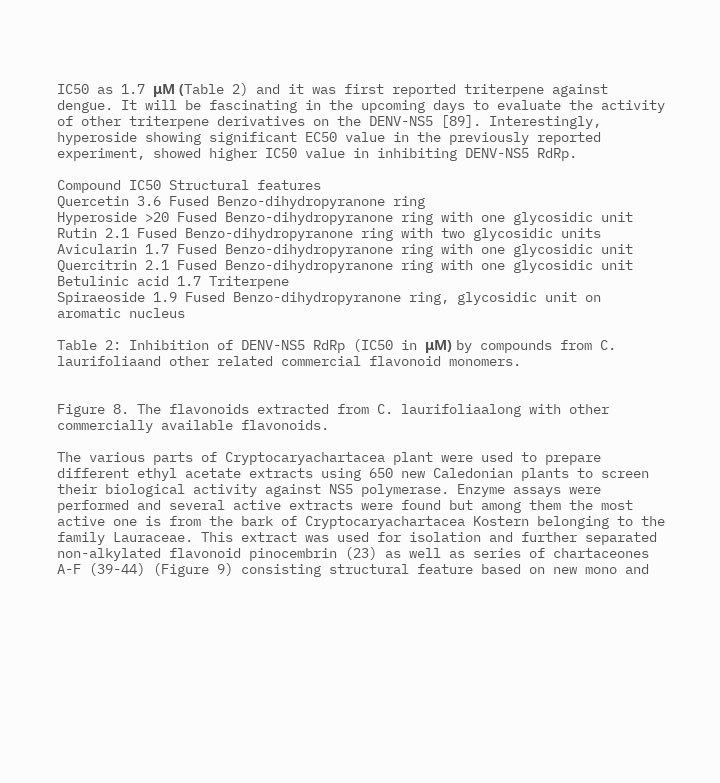IC50 as 1.7 μM (Table 2) and it was first reported triterpene against dengue. It will be fascinating in the upcoming days to evaluate the activity of other triterpene derivatives on the DENV-NS5 [89]. Interestingly, hyperoside showing significant EC50 value in the previously reported experiment, showed higher IC50 value in inhibiting DENV-NS5 RdRp.

Compound IC50 Structural features
Quercetin 3.6 Fused Benzo-dihydropyranone ring
Hyperoside >20 Fused Benzo-dihydropyranone ring with one glycosidic unit
Rutin 2.1 Fused Benzo-dihydropyranone ring with two glycosidic units
Avicularin 1.7 Fused Benzo-dihydropyranone ring with one glycosidic unit
Quercitrin 2.1 Fused Benzo-dihydropyranone ring with one glycosidic unit
Betulinic acid 1.7 Triterpene
Spiraeoside 1.9 Fused Benzo-dihydropyranone ring, glycosidic unit on aromatic nucleus

Table 2: Inhibition of DENV-NS5 RdRp (IC50 in μM) by compounds from C. laurifoliaand other related commercial flavonoid monomers.


Figure 8. The flavonoids extracted from C. laurifoliaalong with other commercially available flavonoids.

The various parts of Cryptocaryachartacea plant were used to prepare different ethyl acetate extracts using 650 new Caledonian plants to screen their biological activity against NS5 polymerase. Enzyme assays were performed and several active extracts were found but among them the most active one is from the bark of Cryptocaryachartacea Kostern belonging to the family Lauraceae. This extract was used for isolation and further separated non-alkylated flavonoid pinocembrin (23) as well as series of chartaceones A-F (39-44) (Figure 9) consisting structural feature based on new mono and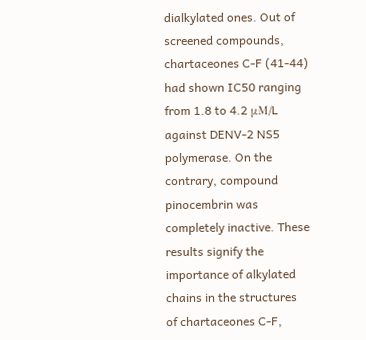dialkylated ones. Out of screened compounds, chartaceones C-F (41-44) had shown IC50 ranging from 1.8 to 4.2 μM/L against DENV-2 NS5 polymerase. On the contrary, compound pinocembrin was completely inactive. These results signify the importance of alkylated chains in the structures of chartaceones C-F,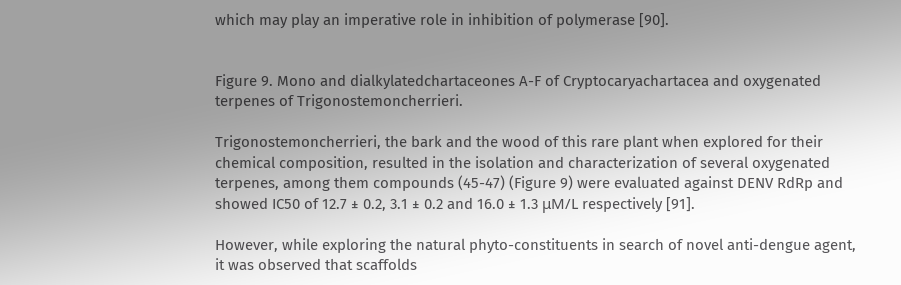which may play an imperative role in inhibition of polymerase [90].


Figure 9. Mono and dialkylatedchartaceones A-F of Cryptocaryachartacea and oxygenated terpenes of Trigonostemoncherrieri.

Trigonostemoncherrieri, the bark and the wood of this rare plant when explored for their chemical composition, resulted in the isolation and characterization of several oxygenated terpenes, among them compounds (45-47) (Figure 9) were evaluated against DENV RdRp and showed IC50 of 12.7 ± 0.2, 3.1 ± 0.2 and 16.0 ± 1.3 μM/L respectively [91].

However, while exploring the natural phyto-constituents in search of novel anti-dengue agent, it was observed that scaffolds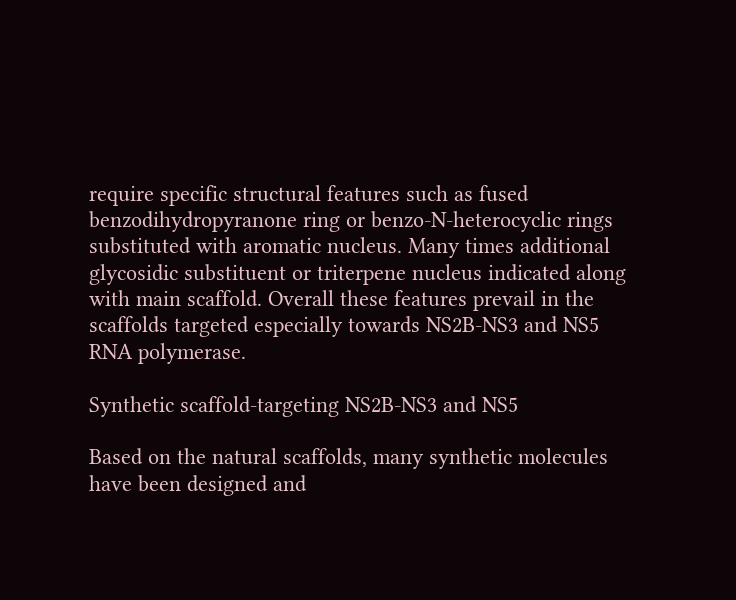require specific structural features such as fused benzodihydropyranone ring or benzo-N-heterocyclic rings substituted with aromatic nucleus. Many times additional glycosidic substituent or triterpene nucleus indicated along with main scaffold. Overall these features prevail in the scaffolds targeted especially towards NS2B-NS3 and NS5 RNA polymerase.

Synthetic scaffold-targeting NS2B-NS3 and NS5

Based on the natural scaffolds, many synthetic molecules have been designed and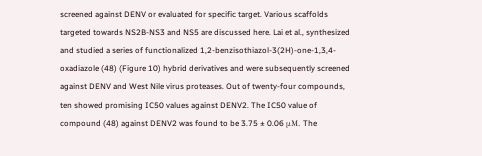screened against DENV or evaluated for specific target. Various scaffolds targeted towards NS2B-NS3 and NS5 are discussed here. Lai et al., synthesized and studied a series of functionalized 1,2-benzisothiazol-3(2H)-one-1,3,4- oxadiazole (48) (Figure 10) hybrid derivatives and were subsequently screened against DENV and West Nile virus proteases. Out of twenty-four compounds, ten showed promising IC50 values against DENV2. The IC50 value of compound (48) against DENV2 was found to be 3.75 ± 0.06 μM. The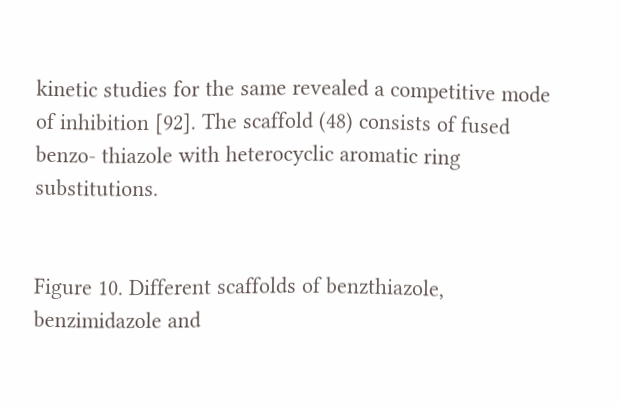kinetic studies for the same revealed a competitive mode of inhibition [92]. The scaffold (48) consists of fused benzo- thiazole with heterocyclic aromatic ring substitutions.


Figure 10. Different scaffolds of benzthiazole, benzimidazole and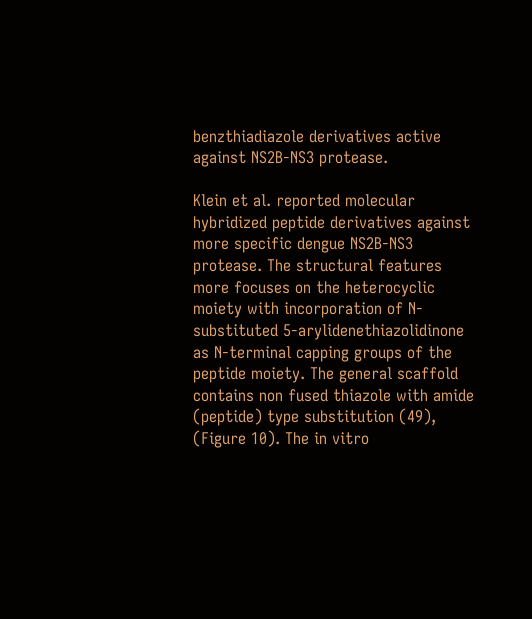benzthiadiazole derivatives active against NS2B-NS3 protease.

Klein et al. reported molecular hybridized peptide derivatives against more specific dengue NS2B-NS3 protease. The structural features more focuses on the heterocyclic moiety with incorporation of N-substituted 5-arylidenethiazolidinone as N-terminal capping groups of the peptide moiety. The general scaffold contains non fused thiazole with amide (peptide) type substitution (49), (Figure 10). The in vitro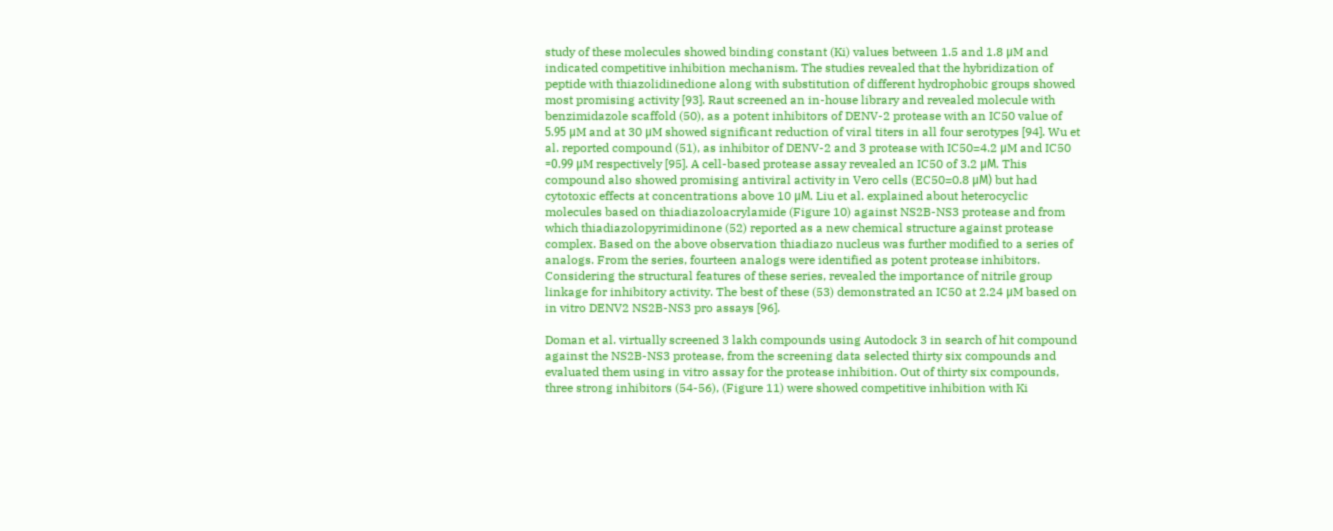study of these molecules showed binding constant (Ki) values between 1.5 and 1.8 μM and indicated competitive inhibition mechanism. The studies revealed that the hybridization of peptide with thiazolidinedione along with substitution of different hydrophobic groups showed most promising activity [93]. Raut screened an in-house library and revealed molecule with benzimidazole scaffold (50), as a potent inhibitors of DENV-2 protease with an IC50 value of 5.95 μM and at 30 μM showed significant reduction of viral titers in all four serotypes [94]. Wu et al. reported compound (51), as inhibitor of DENV-2 and 3 protease with IC50=4.2 μM and IC50 =0.99 μM respectively [95]. A cell-based protease assay revealed an IC50 of 3.2 μM. This compound also showed promising antiviral activity in Vero cells (EC50=0.8 μM) but had cytotoxic effects at concentrations above 10 μM. Liu et al. explained about heterocyclic molecules based on thiadiazoloacrylamide (Figure 10) against NS2B-NS3 protease and from which thiadiazolopyrimidinone (52) reported as a new chemical structure against protease complex. Based on the above observation thiadiazo nucleus was further modified to a series of analogs. From the series, fourteen analogs were identified as potent protease inhibitors. Considering the structural features of these series, revealed the importance of nitrile group linkage for inhibitory activity. The best of these (53) demonstrated an IC50 at 2.24 μM based on in vitro DENV2 NS2B-NS3 pro assays [96].

Doman et al. virtually screened 3 lakh compounds using Autodock 3 in search of hit compound against the NS2B-NS3 protease, from the screening data selected thirty six compounds and evaluated them using in vitro assay for the protease inhibition. Out of thirty six compounds, three strong inhibitors (54-56), (Figure 11) were showed competitive inhibition with Ki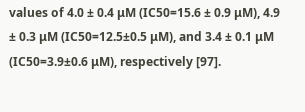values of 4.0 ± 0.4 μM (IC50=15.6 ± 0.9 μM), 4.9 ± 0.3 μM (IC50=12.5±0.5 μM), and 3.4 ± 0.1 μM (IC50=3.9±0.6 μM), respectively [97].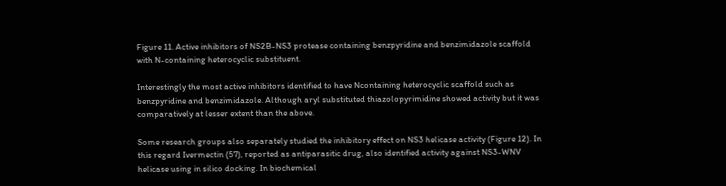Figure 11. Active inhibitors of NS2B-NS3 protease containing benzpyridine and benzimidazole scaffold with N-containing heterocyclic substituent.

Interestingly the most active inhibitors identified to have Ncontaining heterocyclic scaffold such as benzpyridine and benzimidazole. Although aryl substituted thiazolopyrimidine showed activity but it was comparatively at lesser extent than the above.

Some research groups also separately studied the inhibitory effect on NS3 helicase activity (Figure 12). In this regard Ivermectin (57), reported as antiparasitic drug, also identified activity against NS3-WNV helicase using in silico docking. In biochemical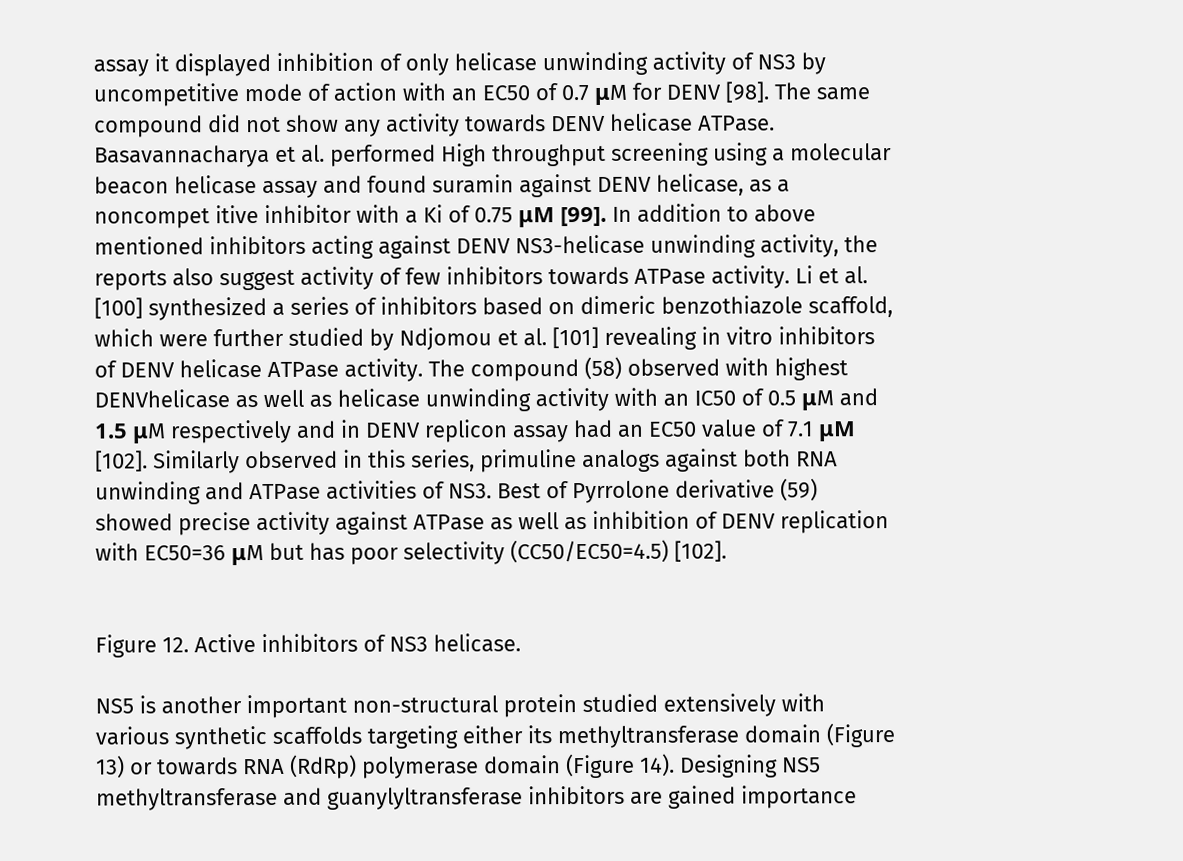assay it displayed inhibition of only helicase unwinding activity of NS3 by uncompetitive mode of action with an EC50 of 0.7 μM for DENV [98]. The same compound did not show any activity towards DENV helicase ATPase. Basavannacharya et al. performed High throughput screening using a molecular beacon helicase assay and found suramin against DENV helicase, as a noncompet itive inhibitor with a Ki of 0.75 μM [99]. In addition to above mentioned inhibitors acting against DENV NS3-helicase unwinding activity, the reports also suggest activity of few inhibitors towards ATPase activity. Li et al. [100] synthesized a series of inhibitors based on dimeric benzothiazole scaffold, which were further studied by Ndjomou et al. [101] revealing in vitro inhibitors of DENV helicase ATPase activity. The compound (58) observed with highest DENVhelicase as well as helicase unwinding activity with an IC50 of 0.5 μM and 1.5 μM respectively and in DENV replicon assay had an EC50 value of 7.1 μM [102]. Similarly observed in this series, primuline analogs against both RNA unwinding and ATPase activities of NS3. Best of Pyrrolone derivative (59) showed precise activity against ATPase as well as inhibition of DENV replication with EC50=36 μM but has poor selectivity (CC50/EC50=4.5) [102].


Figure 12. Active inhibitors of NS3 helicase.

NS5 is another important non-structural protein studied extensively with various synthetic scaffolds targeting either its methyltransferase domain (Figure 13) or towards RNA (RdRp) polymerase domain (Figure 14). Designing NS5 methyltransferase and guanylyltransferase inhibitors are gained importance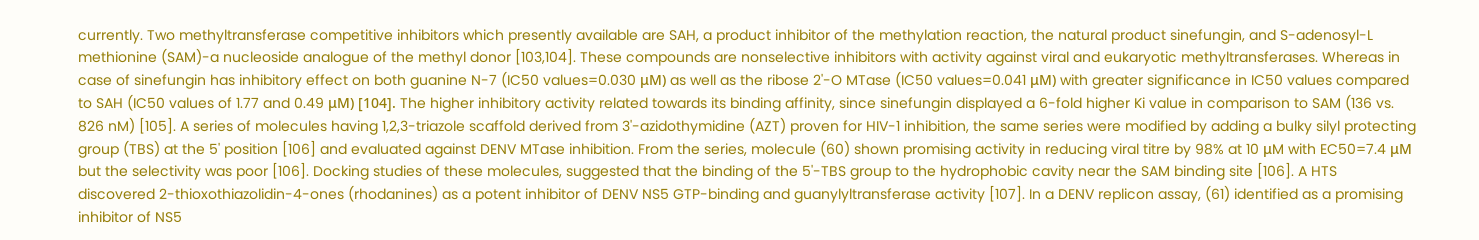currently. Two methyltransferase competitive inhibitors which presently available are SAH, a product inhibitor of the methylation reaction, the natural product sinefungin, and S-adenosyl-L methionine (SAM)-a nucleoside analogue of the methyl donor [103,104]. These compounds are nonselective inhibitors with activity against viral and eukaryotic methyltransferases. Whereas in case of sinefungin has inhibitory effect on both guanine N-7 (IC50 values=0.030 μM) as well as the ribose 2'-O MTase (IC50 values=0.041 μM) with greater significance in IC50 values compared to SAH (IC50 values of 1.77 and 0.49 μM) [104]. The higher inhibitory activity related towards its binding affinity, since sinefungin displayed a 6-fold higher Ki value in comparison to SAM (136 vs. 826 nM) [105]. A series of molecules having 1,2,3-triazole scaffold derived from 3'-azidothymidine (AZT) proven for HIV-1 inhibition, the same series were modified by adding a bulky silyl protecting group (TBS) at the 5' position [106] and evaluated against DENV MTase inhibition. From the series, molecule (60) shown promising activity in reducing viral titre by 98% at 10 μM with EC50=7.4 μM but the selectivity was poor [106]. Docking studies of these molecules, suggested that the binding of the 5'-TBS group to the hydrophobic cavity near the SAM binding site [106]. A HTS discovered 2-thioxothiazolidin-4-ones (rhodanines) as a potent inhibitor of DENV NS5 GTP-binding and guanylyltransferase activity [107]. In a DENV replicon assay, (61) identified as a promising inhibitor of NS5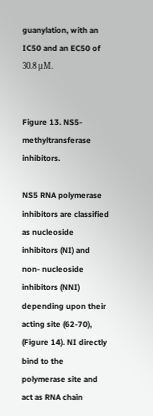guanylation, with an IC50 and an EC50 of 30.8 μM.


Figure 13. NS5-methyltransferase inhibitors.

NS5 RNA polymerase inhibitors are classified as nucleoside inhibitors (NI) and non- nucleoside inhibitors (NNI) depending upon their acting site (62-70), (Figure 14). NI directly bind to the polymerase site and act as RNA chain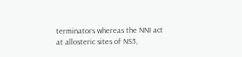terminators whereas the NNI act at allosteric sites of NS5,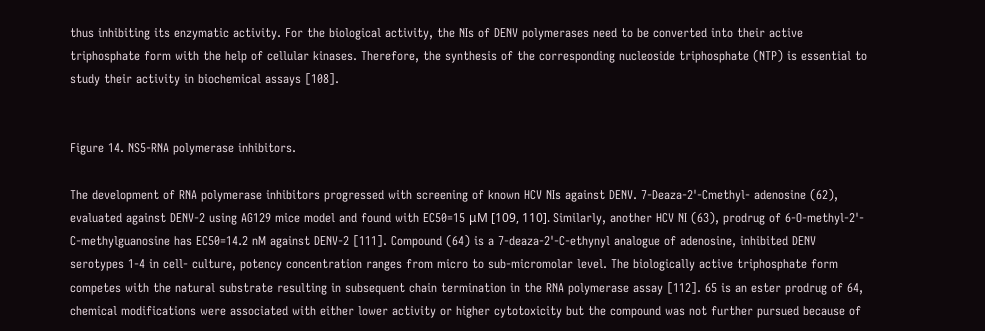thus inhibiting its enzymatic activity. For the biological activity, the NIs of DENV polymerases need to be converted into their active triphosphate form with the help of cellular kinases. Therefore, the synthesis of the corresponding nucleoside triphosphate (NTP) is essential to study their activity in biochemical assays [108].


Figure 14. NS5-RNA polymerase inhibitors.

The development of RNA polymerase inhibitors progressed with screening of known HCV NIs against DENV. 7-Deaza-2'-Cmethyl- adenosine (62), evaluated against DENV-2 using AG129 mice model and found with EC50=15 μM [109, 110]. Similarly, another HCV NI (63), prodrug of 6-O-methyl-2'- C-methylguanosine has EC50=14.2 nM against DENV-2 [111]. Compound (64) is a 7-deaza-2'-C-ethynyl analogue of adenosine, inhibited DENV serotypes 1-4 in cell- culture, potency concentration ranges from micro to sub-micromolar level. The biologically active triphosphate form competes with the natural substrate resulting in subsequent chain termination in the RNA polymerase assay [112]. 65 is an ester prodrug of 64, chemical modifications were associated with either lower activity or higher cytotoxicity but the compound was not further pursued because of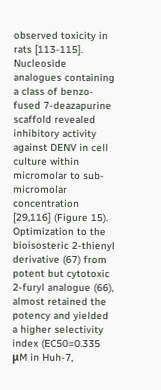observed toxicity in rats [113-115]. Nucleoside analogues containing a class of benzo-fused 7-deazapurine scaffold revealed inhibitory activity against DENV in cell culture within micromolar to sub-micromolar concentration [29,116] (Figure 15). Optimization to the bioisosteric 2-thienyl derivative (67) from potent but cytotoxic 2-furyl analogue (66), almost retained the potency and yielded a higher selectivity index (EC50=0.335 μM in Huh-7,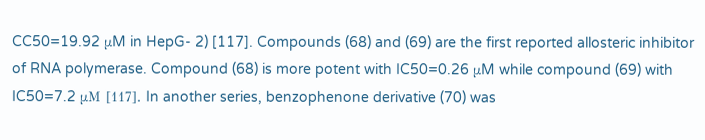CC50=19.92 μM in HepG- 2) [117]. Compounds (68) and (69) are the first reported allosteric inhibitor of RNA polymerase. Compound (68) is more potent with IC50=0.26 μM while compound (69) with IC50=7.2 μM [117]. In another series, benzophenone derivative (70) was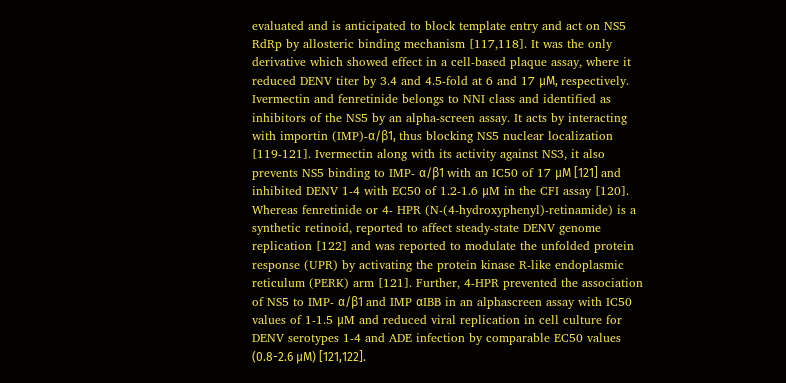evaluated and is anticipated to block template entry and act on NS5 RdRp by allosteric binding mechanism [117,118]. It was the only derivative which showed effect in a cell-based plaque assay, where it reduced DENV titer by 3.4 and 4.5-fold at 6 and 17 μM, respectively. Ivermectin and fenretinide belongs to NNI class and identified as inhibitors of the NS5 by an alpha-screen assay. It acts by interacting with importin (IMP)-α/β1, thus blocking NS5 nuclear localization [119-121]. Ivermectin along with its activity against NS3, it also prevents NS5 binding to IMP- α/β1 with an IC50 of 17 μM [121] and inhibited DENV 1-4 with EC50 of 1.2-1.6 μM in the CFI assay [120]. Whereas fenretinide or 4- HPR (N-(4-hydroxyphenyl)-retinamide) is a synthetic retinoid, reported to affect steady-state DENV genome replication [122] and was reported to modulate the unfolded protein response (UPR) by activating the protein kinase R-like endoplasmic reticulum (PERK) arm [121]. Further, 4-HPR prevented the association of NS5 to IMP- α/β1 and IMP αIBB in an alphascreen assay with IC50 values of 1-1.5 μM and reduced viral replication in cell culture for DENV serotypes 1-4 and ADE infection by comparable EC50 values (0.8-2.6 μM) [121,122].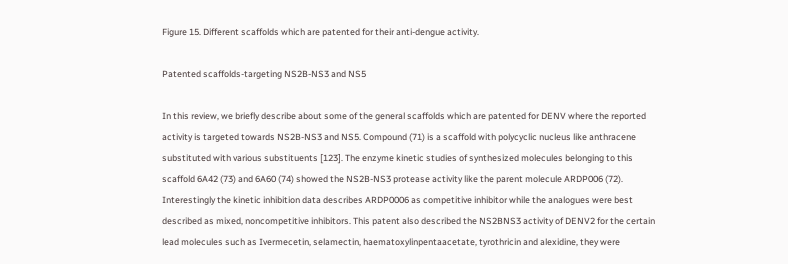Figure 15. Different scaffolds which are patented for their anti-dengue activity.

Patented scaffolds-targeting NS2B-NS3 and NS5

In this review, we briefly describe about some of the general scaffolds which are patented for DENV where the reported activity is targeted towards NS2B-NS3 and NS5. Compound (71) is a scaffold with polycyclic nucleus like anthracene substituted with various substituents [123]. The enzyme kinetic studies of synthesized molecules belonging to this scaffold 6A42 (73) and 6A60 (74) showed the NS2B-NS3 protease activity like the parent molecule ARDP006 (72). Interestingly the kinetic inhibition data describes ARDP0006 as competitive inhibitor while the analogues were best described as mixed, noncompetitive inhibitors. This patent also described the NS2BNS3 activity of DENV2 for the certain lead molecules such as Ivermecetin, selamectin, haematoxylinpentaacetate, tyrothricin and alexidine, they were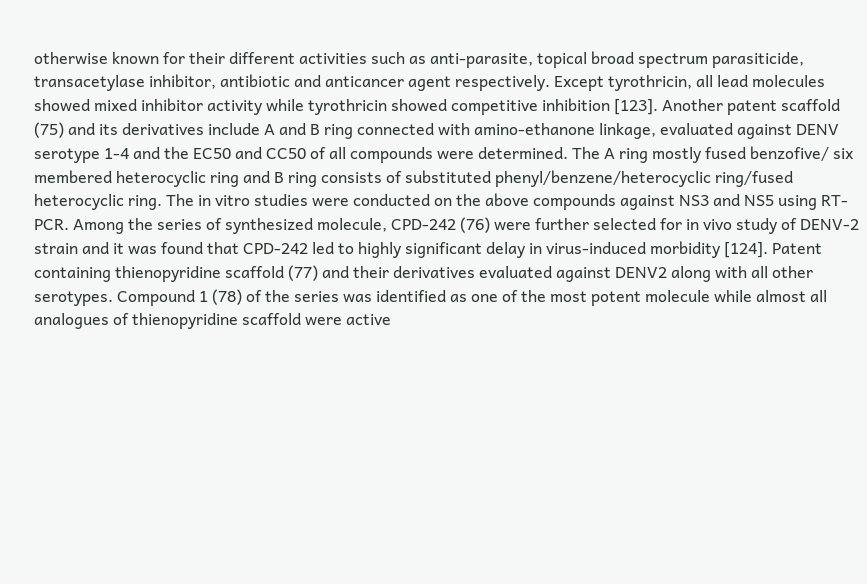otherwise known for their different activities such as anti-parasite, topical broad spectrum parasiticide, transacetylase inhibitor, antibiotic and anticancer agent respectively. Except tyrothricin, all lead molecules showed mixed inhibitor activity while tyrothricin showed competitive inhibition [123]. Another patent scaffold (75) and its derivatives include A and B ring connected with amino-ethanone linkage, evaluated against DENV serotype 1-4 and the EC50 and CC50 of all compounds were determined. The A ring mostly fused benzofive/ six membered heterocyclic ring and B ring consists of substituted phenyl/benzene/heterocyclic ring/fused heterocyclic ring. The in vitro studies were conducted on the above compounds against NS3 and NS5 using RT-PCR. Among the series of synthesized molecule, CPD-242 (76) were further selected for in vivo study of DENV-2 strain and it was found that CPD-242 led to highly significant delay in virus-induced morbidity [124]. Patent containing thienopyridine scaffold (77) and their derivatives evaluated against DENV2 along with all other serotypes. Compound 1 (78) of the series was identified as one of the most potent molecule while almost all analogues of thienopyridine scaffold were active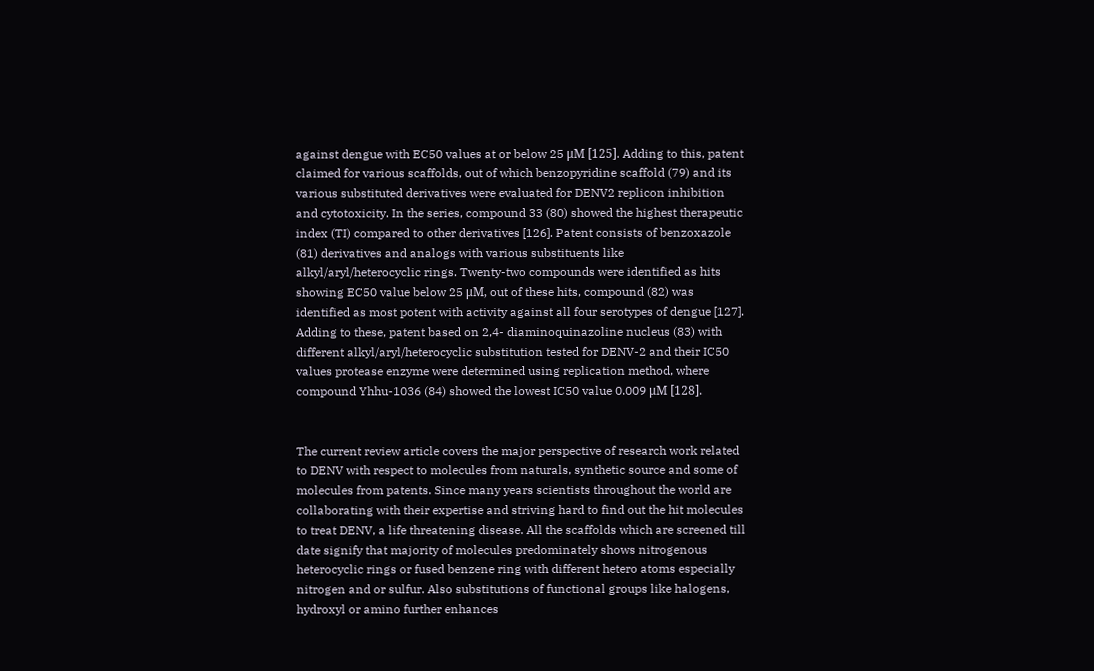against dengue with EC50 values at or below 25 μM [125]. Adding to this, patent claimed for various scaffolds, out of which benzopyridine scaffold (79) and its various substituted derivatives were evaluated for DENV2 replicon inhibition and cytotoxicity. In the series, compound 33 (80) showed the highest therapeutic index (TI) compared to other derivatives [126]. Patent consists of benzoxazole (81) derivatives and analogs with various substituents like alkyl/aryl/heterocyclic rings. Twenty-two compounds were identified as hits showing EC50 value below 25 μM, out of these hits, compound (82) was identified as most potent with activity against all four serotypes of dengue [127]. Adding to these, patent based on 2,4- diaminoquinazoline nucleus (83) with different alkyl/aryl/heterocyclic substitution tested for DENV-2 and their IC50 values protease enzyme were determined using replication method, where compound Yhhu-1036 (84) showed the lowest IC50 value 0.009 μM [128].


The current review article covers the major perspective of research work related to DENV with respect to molecules from naturals, synthetic source and some of molecules from patents. Since many years scientists throughout the world are collaborating with their expertise and striving hard to find out the hit molecules to treat DENV, a life threatening disease. All the scaffolds which are screened till date signify that majority of molecules predominately shows nitrogenous heterocyclic rings or fused benzene ring with different hetero atoms especially nitrogen and or sulfur. Also substitutions of functional groups like halogens, hydroxyl or amino further enhances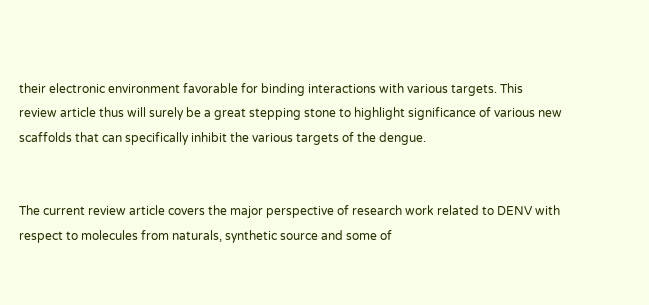their electronic environment favorable for binding interactions with various targets. This review article thus will surely be a great stepping stone to highlight significance of various new scaffolds that can specifically inhibit the various targets of the dengue.


The current review article covers the major perspective of research work related to DENV with respect to molecules from naturals, synthetic source and some of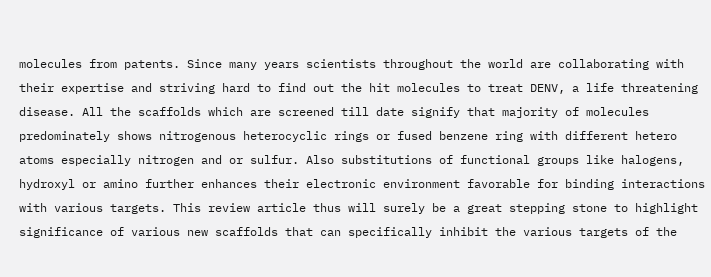molecules from patents. Since many years scientists throughout the world are collaborating with their expertise and striving hard to find out the hit molecules to treat DENV, a life threatening disease. All the scaffolds which are screened till date signify that majority of molecules predominately shows nitrogenous heterocyclic rings or fused benzene ring with different hetero atoms especially nitrogen and or sulfur. Also substitutions of functional groups like halogens, hydroxyl or amino further enhances their electronic environment favorable for binding interactions with various targets. This review article thus will surely be a great stepping stone to highlight significance of various new scaffolds that can specifically inhibit the various targets of the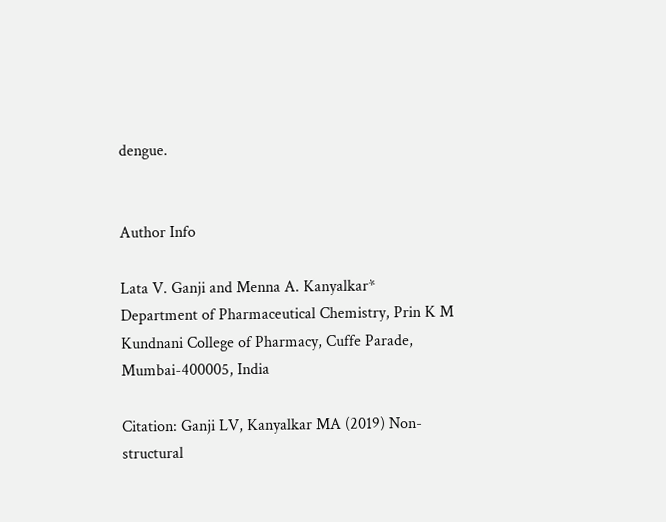dengue.


Author Info

Lata V. Ganji and Menna A. Kanyalkar*
Department of Pharmaceutical Chemistry, Prin K M Kundnani College of Pharmacy, Cuffe Parade, Mumbai-400005, India

Citation: Ganji LV, Kanyalkar MA (2019) Non-structural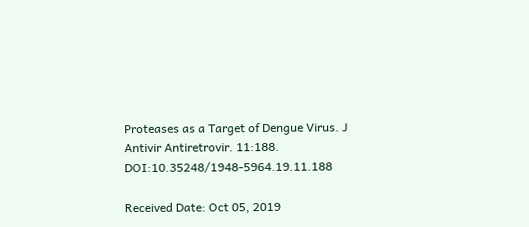Proteases as a Target of Dengue Virus. J Antivir Antiretrovir. 11:188. DOI:10.35248/1948-5964.19.11.188

Received Date: Oct 05, 2019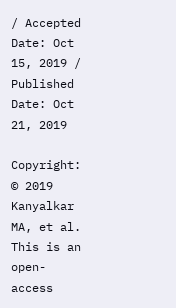/ Accepted Date: Oct 15, 2019 / Published Date: Oct 21, 2019

Copyright: © 2019 Kanyalkar MA, et al. This is an open-access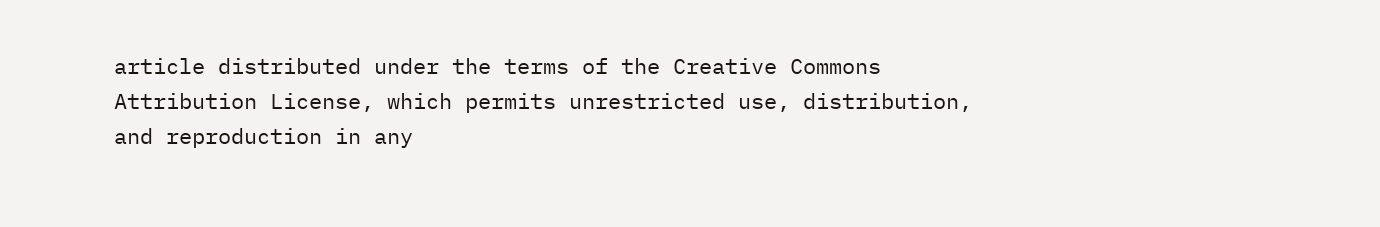article distributed under the terms of the Creative Commons Attribution License, which permits unrestricted use, distribution, and reproduction in any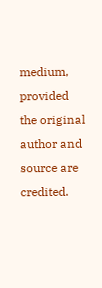medium, provided the original author and source are credited.